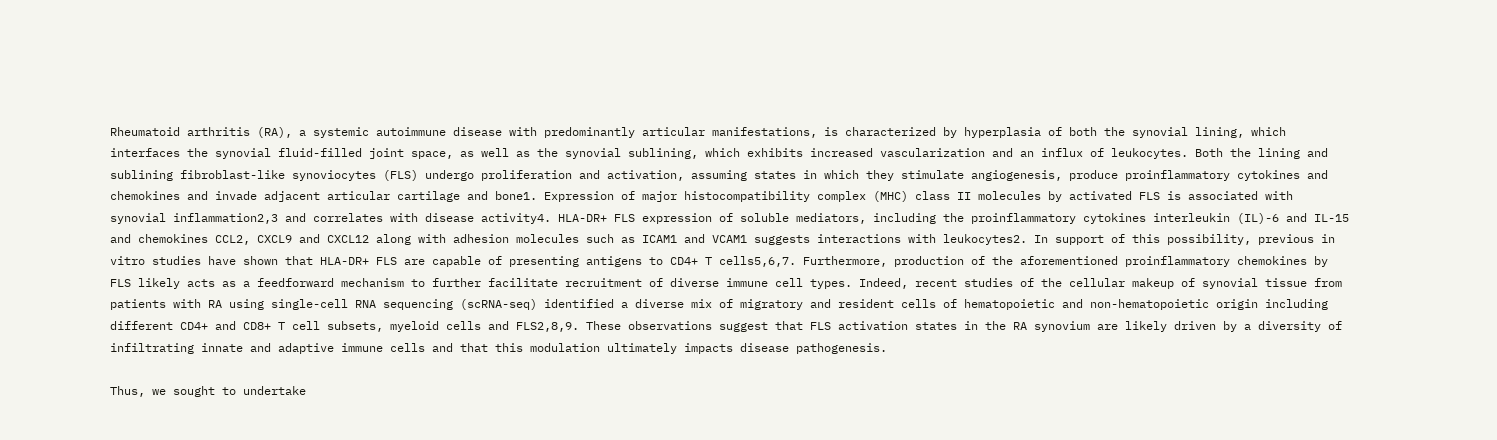Rheumatoid arthritis (RA), a systemic autoimmune disease with predominantly articular manifestations, is characterized by hyperplasia of both the synovial lining, which interfaces the synovial fluid-filled joint space, as well as the synovial sublining, which exhibits increased vascularization and an influx of leukocytes. Both the lining and sublining fibroblast-like synoviocytes (FLS) undergo proliferation and activation, assuming states in which they stimulate angiogenesis, produce proinflammatory cytokines and chemokines and invade adjacent articular cartilage and bone1. Expression of major histocompatibility complex (MHC) class II molecules by activated FLS is associated with synovial inflammation2,3 and correlates with disease activity4. HLA-DR+ FLS expression of soluble mediators, including the proinflammatory cytokines interleukin (IL)-6 and IL-15 and chemokines CCL2, CXCL9 and CXCL12 along with adhesion molecules such as ICAM1 and VCAM1 suggests interactions with leukocytes2. In support of this possibility, previous in vitro studies have shown that HLA-DR+ FLS are capable of presenting antigens to CD4+ T cells5,6,7. Furthermore, production of the aforementioned proinflammatory chemokines by FLS likely acts as a feedforward mechanism to further facilitate recruitment of diverse immune cell types. Indeed, recent studies of the cellular makeup of synovial tissue from patients with RA using single-cell RNA sequencing (scRNA-seq) identified a diverse mix of migratory and resident cells of hematopoietic and non-hematopoietic origin including different CD4+ and CD8+ T cell subsets, myeloid cells and FLS2,8,9. These observations suggest that FLS activation states in the RA synovium are likely driven by a diversity of infiltrating innate and adaptive immune cells and that this modulation ultimately impacts disease pathogenesis.

Thus, we sought to undertake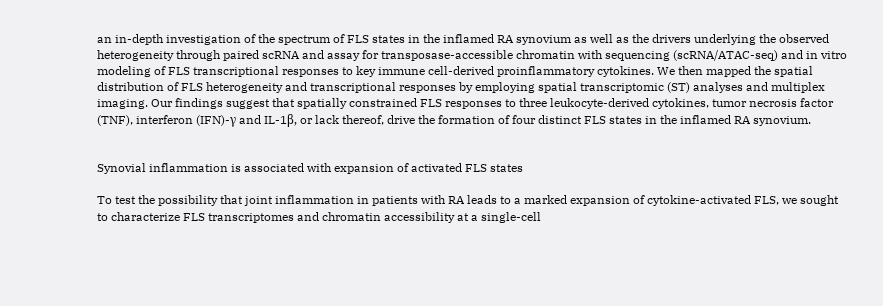an in-depth investigation of the spectrum of FLS states in the inflamed RA synovium as well as the drivers underlying the observed heterogeneity through paired scRNA and assay for transposase-accessible chromatin with sequencing (scRNA/ATAC-seq) and in vitro modeling of FLS transcriptional responses to key immune cell-derived proinflammatory cytokines. We then mapped the spatial distribution of FLS heterogeneity and transcriptional responses by employing spatial transcriptomic (ST) analyses and multiplex imaging. Our findings suggest that spatially constrained FLS responses to three leukocyte-derived cytokines, tumor necrosis factor (TNF), interferon (IFN)-γ and IL-1β, or lack thereof, drive the formation of four distinct FLS states in the inflamed RA synovium.


Synovial inflammation is associated with expansion of activated FLS states

To test the possibility that joint inflammation in patients with RA leads to a marked expansion of cytokine-activated FLS, we sought to characterize FLS transcriptomes and chromatin accessibility at a single-cell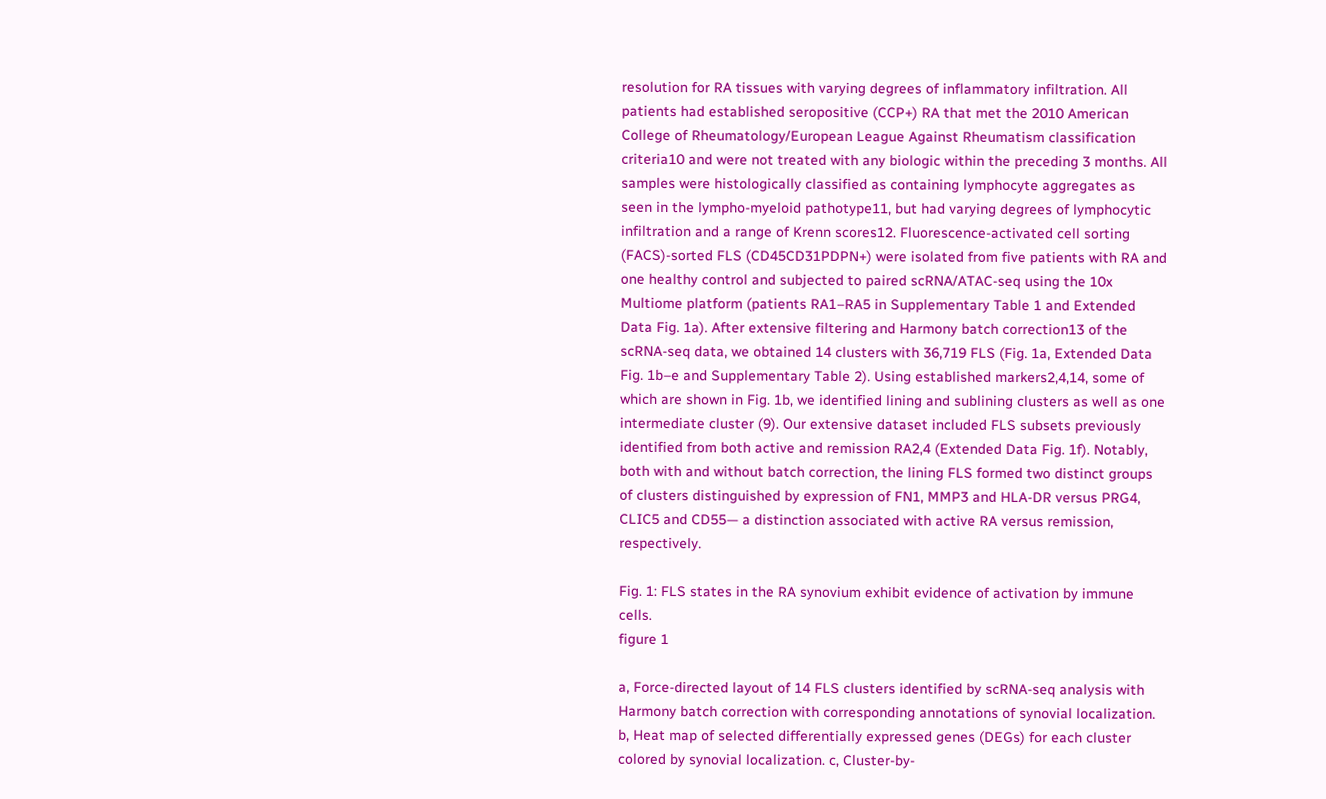resolution for RA tissues with varying degrees of inflammatory infiltration. All patients had established seropositive (CCP+) RA that met the 2010 American College of Rheumatology/European League Against Rheumatism classification criteria10 and were not treated with any biologic within the preceding 3 months. All samples were histologically classified as containing lymphocyte aggregates as seen in the lympho-myeloid pathotype11, but had varying degrees of lymphocytic infiltration and a range of Krenn scores12. Fluorescence-activated cell sorting (FACS)-sorted FLS (CD45CD31PDPN+) were isolated from five patients with RA and one healthy control and subjected to paired scRNA/ATAC-seq using the 10x Multiome platform (patients RA1–RA5 in Supplementary Table 1 and Extended Data Fig. 1a). After extensive filtering and Harmony batch correction13 of the scRNA-seq data, we obtained 14 clusters with 36,719 FLS (Fig. 1a, Extended Data Fig. 1b–e and Supplementary Table 2). Using established markers2,4,14, some of which are shown in Fig. 1b, we identified lining and sublining clusters as well as one intermediate cluster (9). Our extensive dataset included FLS subsets previously identified from both active and remission RA2,4 (Extended Data Fig. 1f). Notably, both with and without batch correction, the lining FLS formed two distinct groups of clusters distinguished by expression of FN1, MMP3 and HLA-DR versus PRG4, CLIC5 and CD55— a distinction associated with active RA versus remission, respectively.

Fig. 1: FLS states in the RA synovium exhibit evidence of activation by immune cells.
figure 1

a, Force-directed layout of 14 FLS clusters identified by scRNA-seq analysis with Harmony batch correction with corresponding annotations of synovial localization. b, Heat map of selected differentially expressed genes (DEGs) for each cluster colored by synovial localization. c, Cluster-by-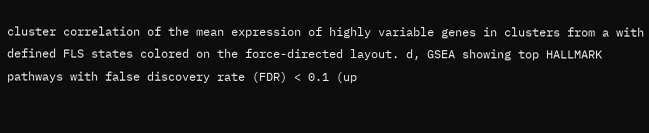cluster correlation of the mean expression of highly variable genes in clusters from a with defined FLS states colored on the force-directed layout. d, GSEA showing top HALLMARK pathways with false discovery rate (FDR) < 0.1 (up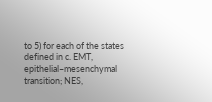to 5) for each of the states defined in c. EMT, epithelial–mesenchymal transition; NES,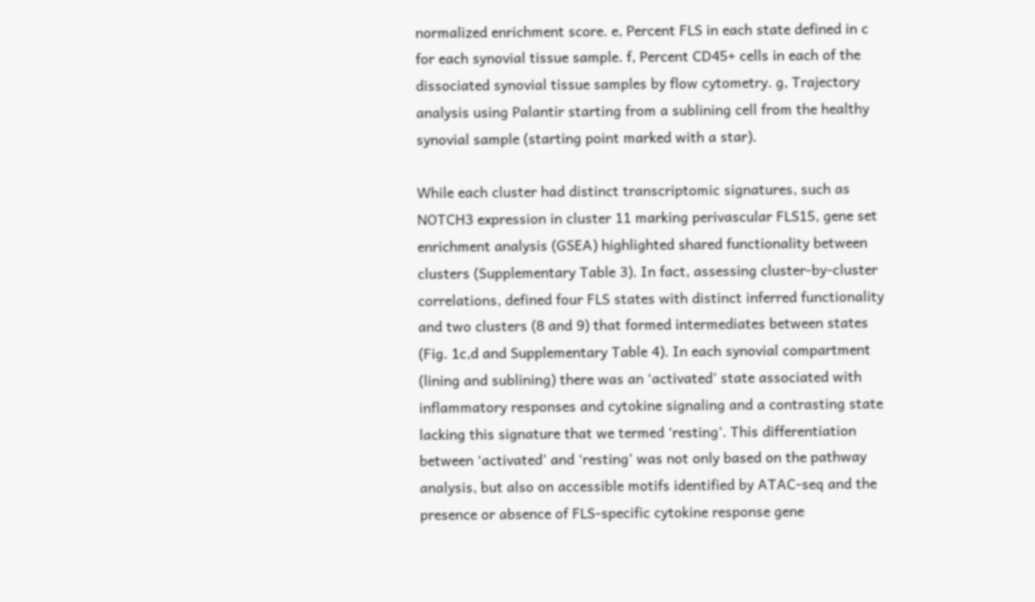normalized enrichment score. e, Percent FLS in each state defined in c for each synovial tissue sample. f, Percent CD45+ cells in each of the dissociated synovial tissue samples by flow cytometry. g, Trajectory analysis using Palantir starting from a sublining cell from the healthy synovial sample (starting point marked with a star).

While each cluster had distinct transcriptomic signatures, such as NOTCH3 expression in cluster 11 marking perivascular FLS15, gene set enrichment analysis (GSEA) highlighted shared functionality between clusters (Supplementary Table 3). In fact, assessing cluster-by-cluster correlations, defined four FLS states with distinct inferred functionality and two clusters (8 and 9) that formed intermediates between states (Fig. 1c,d and Supplementary Table 4). In each synovial compartment (lining and sublining) there was an ‘activated’ state associated with inflammatory responses and cytokine signaling and a contrasting state lacking this signature that we termed ‘resting’. This differentiation between ‘activated’ and ‘resting’ was not only based on the pathway analysis, but also on accessible motifs identified by ATAC-seq and the presence or absence of FLS-specific cytokine response gene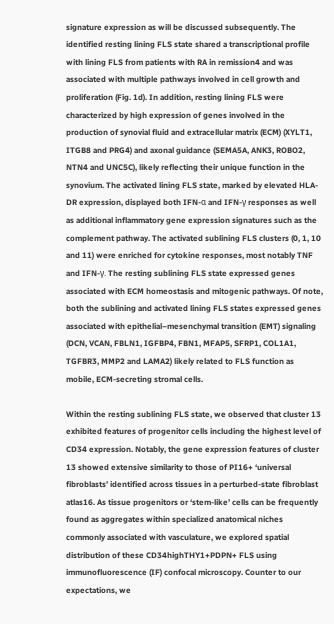signature expression as will be discussed subsequently. The identified resting lining FLS state shared a transcriptional profile with lining FLS from patients with RA in remission4 and was associated with multiple pathways involved in cell growth and proliferation (Fig. 1d). In addition, resting lining FLS were characterized by high expression of genes involved in the production of synovial fluid and extracellular matrix (ECM) (XYLT1, ITGB8 and PRG4) and axonal guidance (SEMA5A, ANK3, ROBO2, NTN4 and UNC5C), likely reflecting their unique function in the synovium. The activated lining FLS state, marked by elevated HLA-DR expression, displayed both IFN-α and IFN-γ responses as well as additional inflammatory gene expression signatures such as the complement pathway. The activated sublining FLS clusters (0, 1, 10 and 11) were enriched for cytokine responses, most notably TNF and IFN-γ. The resting sublining FLS state expressed genes associated with ECM homeostasis and mitogenic pathways. Of note, both the sublining and activated lining FLS states expressed genes associated with epithelial–mesenchymal transition (EMT) signaling (DCN, VCAN, FBLN1, IGFBP4, FBN1, MFAP5, SFRP1, COL1A1, TGFBR3, MMP2 and LAMA2) likely related to FLS function as mobile, ECM-secreting stromal cells.

Within the resting sublining FLS state, we observed that cluster 13 exhibited features of progenitor cells including the highest level of CD34 expression. Notably, the gene expression features of cluster 13 showed extensive similarity to those of PI16+ ‘universal fibroblasts’ identified across tissues in a perturbed-state fibroblast atlas16. As tissue progenitors or ‘stem-like’ cells can be frequently found as aggregates within specialized anatomical niches commonly associated with vasculature, we explored spatial distribution of these CD34highTHY1+PDPN+ FLS using immunofluorescence (IF) confocal microscopy. Counter to our expectations, we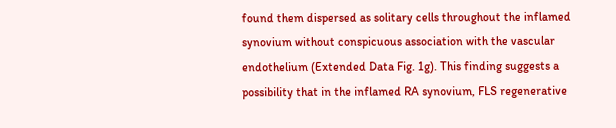found them dispersed as solitary cells throughout the inflamed synovium without conspicuous association with the vascular endothelium (Extended Data Fig. 1g). This finding suggests a possibility that in the inflamed RA synovium, FLS regenerative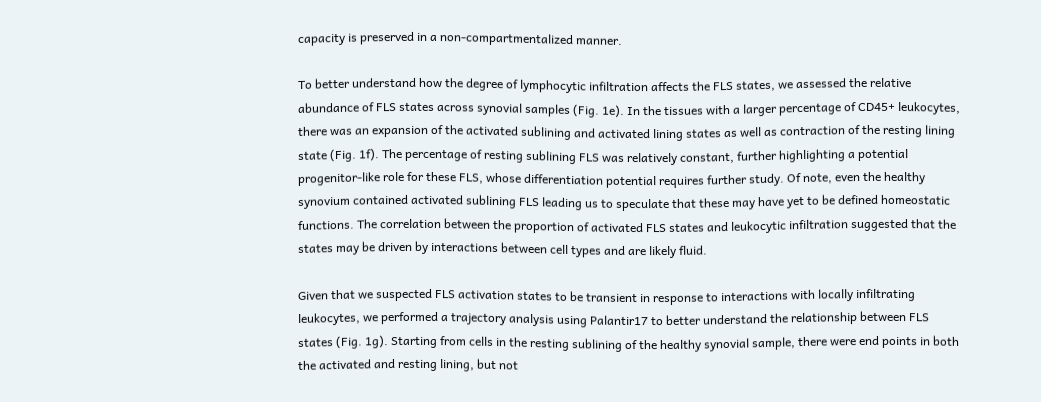capacity is preserved in a non-compartmentalized manner.

To better understand how the degree of lymphocytic infiltration affects the FLS states, we assessed the relative abundance of FLS states across synovial samples (Fig. 1e). In the tissues with a larger percentage of CD45+ leukocytes, there was an expansion of the activated sublining and activated lining states as well as contraction of the resting lining state (Fig. 1f). The percentage of resting sublining FLS was relatively constant, further highlighting a potential progenitor-like role for these FLS, whose differentiation potential requires further study. Of note, even the healthy synovium contained activated sublining FLS leading us to speculate that these may have yet to be defined homeostatic functions. The correlation between the proportion of activated FLS states and leukocytic infiltration suggested that the states may be driven by interactions between cell types and are likely fluid.

Given that we suspected FLS activation states to be transient in response to interactions with locally infiltrating leukocytes, we performed a trajectory analysis using Palantir17 to better understand the relationship between FLS states (Fig. 1g). Starting from cells in the resting sublining of the healthy synovial sample, there were end points in both the activated and resting lining, but not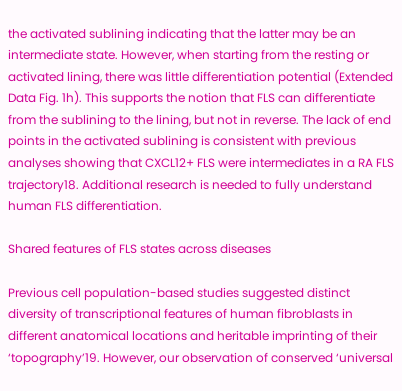the activated sublining indicating that the latter may be an intermediate state. However, when starting from the resting or activated lining, there was little differentiation potential (Extended Data Fig. 1h). This supports the notion that FLS can differentiate from the sublining to the lining, but not in reverse. The lack of end points in the activated sublining is consistent with previous analyses showing that CXCL12+ FLS were intermediates in a RA FLS trajectory18. Additional research is needed to fully understand human FLS differentiation.

Shared features of FLS states across diseases

Previous cell population-based studies suggested distinct diversity of transcriptional features of human fibroblasts in different anatomical locations and heritable imprinting of their ‘topography’19. However, our observation of conserved ‘universal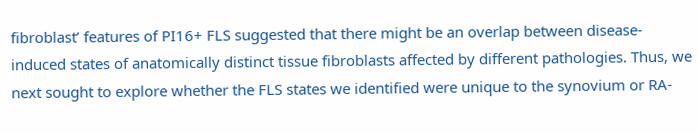fibroblast’ features of PI16+ FLS suggested that there might be an overlap between disease-induced states of anatomically distinct tissue fibroblasts affected by different pathologies. Thus, we next sought to explore whether the FLS states we identified were unique to the synovium or RA-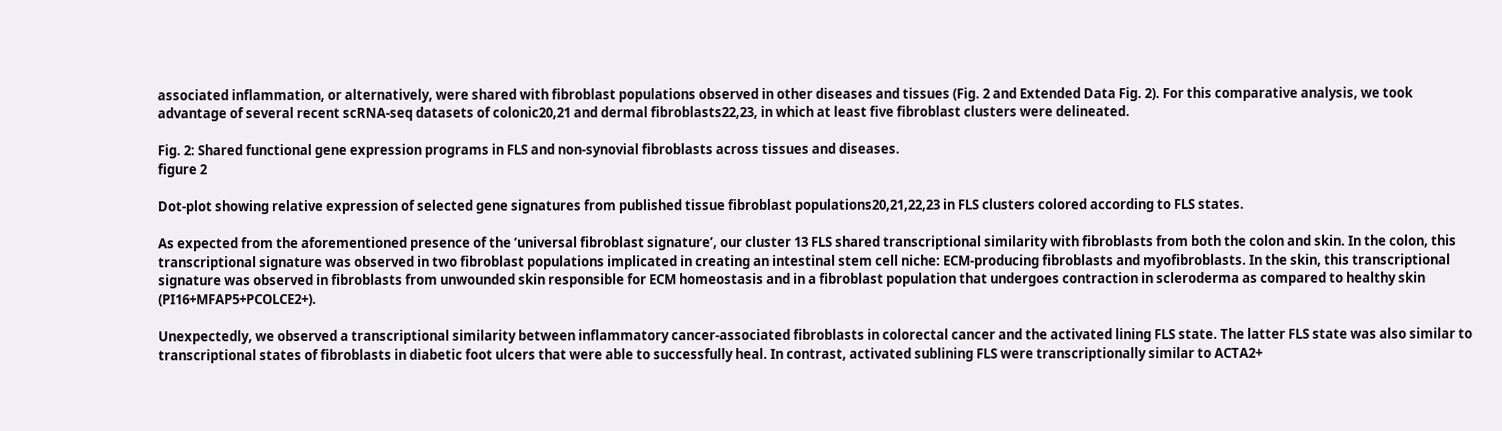associated inflammation, or alternatively, were shared with fibroblast populations observed in other diseases and tissues (Fig. 2 and Extended Data Fig. 2). For this comparative analysis, we took advantage of several recent scRNA-seq datasets of colonic20,21 and dermal fibroblasts22,23, in which at least five fibroblast clusters were delineated.

Fig. 2: Shared functional gene expression programs in FLS and non-synovial fibroblasts across tissues and diseases.
figure 2

Dot-plot showing relative expression of selected gene signatures from published tissue fibroblast populations20,21,22,23 in FLS clusters colored according to FLS states.

As expected from the aforementioned presence of the ‘universal fibroblast signature’, our cluster 13 FLS shared transcriptional similarity with fibroblasts from both the colon and skin. In the colon, this transcriptional signature was observed in two fibroblast populations implicated in creating an intestinal stem cell niche: ECM-producing fibroblasts and myofibroblasts. In the skin, this transcriptional signature was observed in fibroblasts from unwounded skin responsible for ECM homeostasis and in a fibroblast population that undergoes contraction in scleroderma as compared to healthy skin (PI16+MFAP5+PCOLCE2+).

Unexpectedly, we observed a transcriptional similarity between inflammatory cancer-associated fibroblasts in colorectal cancer and the activated lining FLS state. The latter FLS state was also similar to transcriptional states of fibroblasts in diabetic foot ulcers that were able to successfully heal. In contrast, activated sublining FLS were transcriptionally similar to ACTA2+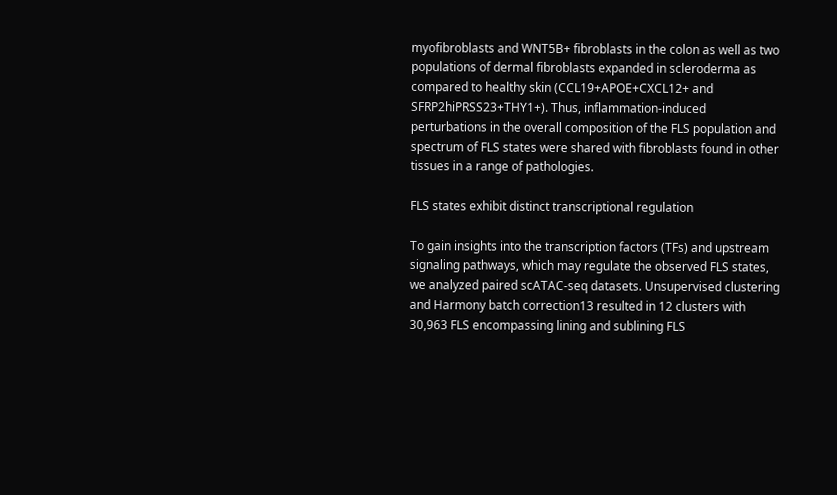myofibroblasts and WNT5B+ fibroblasts in the colon as well as two populations of dermal fibroblasts expanded in scleroderma as compared to healthy skin (CCL19+APOE+CXCL12+ and SFRP2hiPRSS23+THY1+). Thus, inflammation-induced perturbations in the overall composition of the FLS population and spectrum of FLS states were shared with fibroblasts found in other tissues in a range of pathologies.

FLS states exhibit distinct transcriptional regulation

To gain insights into the transcription factors (TFs) and upstream signaling pathways, which may regulate the observed FLS states, we analyzed paired scATAC-seq datasets. Unsupervised clustering and Harmony batch correction13 resulted in 12 clusters with 30,963 FLS encompassing lining and sublining FLS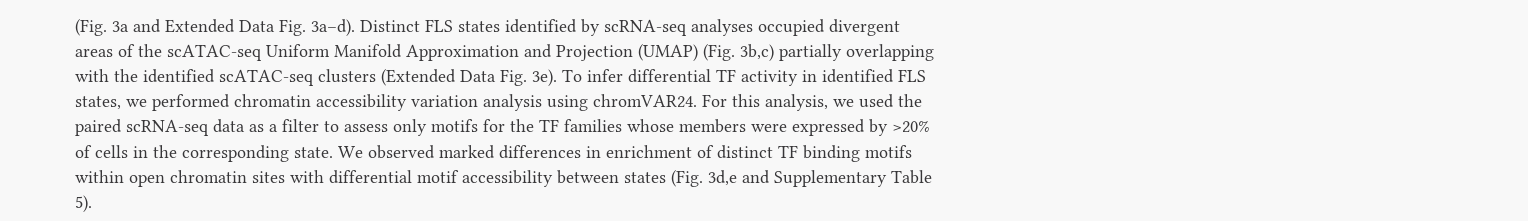(Fig. 3a and Extended Data Fig. 3a–d). Distinct FLS states identified by scRNA-seq analyses occupied divergent areas of the scATAC-seq Uniform Manifold Approximation and Projection (UMAP) (Fig. 3b,c) partially overlapping with the identified scATAC-seq clusters (Extended Data Fig. 3e). To infer differential TF activity in identified FLS states, we performed chromatin accessibility variation analysis using chromVAR24. For this analysis, we used the paired scRNA-seq data as a filter to assess only motifs for the TF families whose members were expressed by >20% of cells in the corresponding state. We observed marked differences in enrichment of distinct TF binding motifs within open chromatin sites with differential motif accessibility between states (Fig. 3d,e and Supplementary Table 5).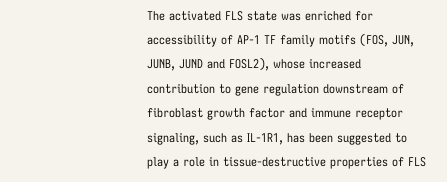The activated FLS state was enriched for accessibility of AP-1 TF family motifs (FOS, JUN, JUNB, JUND and FOSL2), whose increased contribution to gene regulation downstream of fibroblast growth factor and immune receptor signaling, such as IL-1R1, has been suggested to play a role in tissue-destructive properties of FLS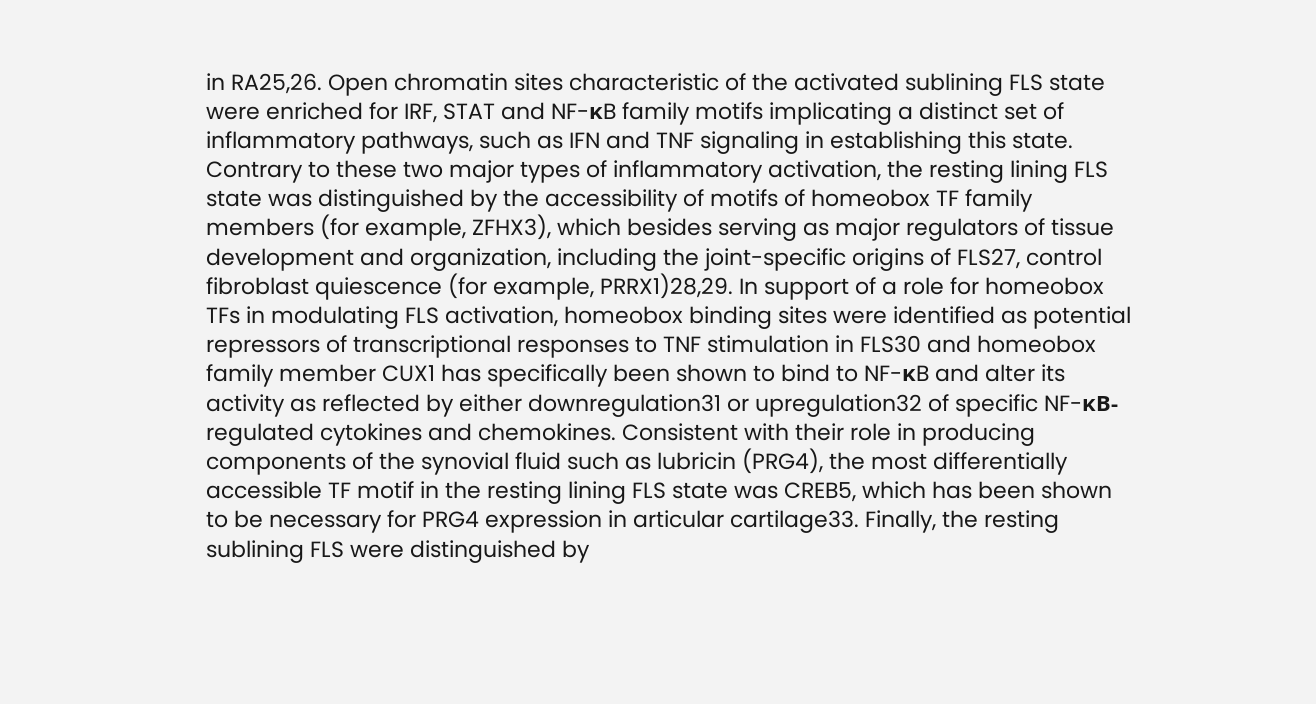in RA25,26. Open chromatin sites characteristic of the activated sublining FLS state were enriched for IRF, STAT and NF-κB family motifs implicating a distinct set of inflammatory pathways, such as IFN and TNF signaling in establishing this state. Contrary to these two major types of inflammatory activation, the resting lining FLS state was distinguished by the accessibility of motifs of homeobox TF family members (for example, ZFHX3), which besides serving as major regulators of tissue development and organization, including the joint-specific origins of FLS27, control fibroblast quiescence (for example, PRRX1)28,29. In support of a role for homeobox TFs in modulating FLS activation, homeobox binding sites were identified as potential repressors of transcriptional responses to TNF stimulation in FLS30 and homeobox family member CUX1 has specifically been shown to bind to NF-κB and alter its activity as reflected by either downregulation31 or upregulation32 of specific NF-κB-regulated cytokines and chemokines. Consistent with their role in producing components of the synovial fluid such as lubricin (PRG4), the most differentially accessible TF motif in the resting lining FLS state was CREB5, which has been shown to be necessary for PRG4 expression in articular cartilage33. Finally, the resting sublining FLS were distinguished by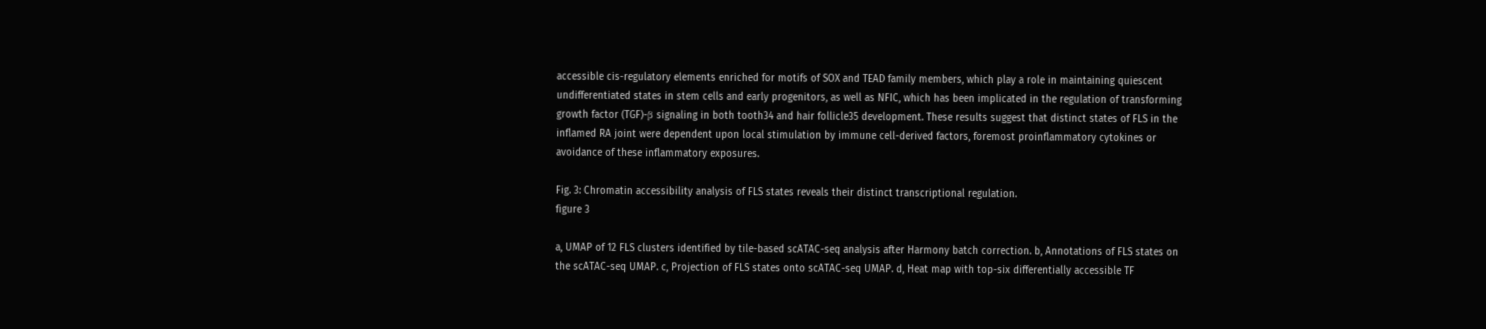accessible cis-regulatory elements enriched for motifs of SOX and TEAD family members, which play a role in maintaining quiescent undifferentiated states in stem cells and early progenitors, as well as NFIC, which has been implicated in the regulation of transforming growth factor (TGF)-β signaling in both tooth34 and hair follicle35 development. These results suggest that distinct states of FLS in the inflamed RA joint were dependent upon local stimulation by immune cell-derived factors, foremost proinflammatory cytokines or avoidance of these inflammatory exposures.

Fig. 3: Chromatin accessibility analysis of FLS states reveals their distinct transcriptional regulation.
figure 3

a, UMAP of 12 FLS clusters identified by tile-based scATAC-seq analysis after Harmony batch correction. b, Annotations of FLS states on the scATAC-seq UMAP. c, Projection of FLS states onto scATAC-seq UMAP. d, Heat map with top-six differentially accessible TF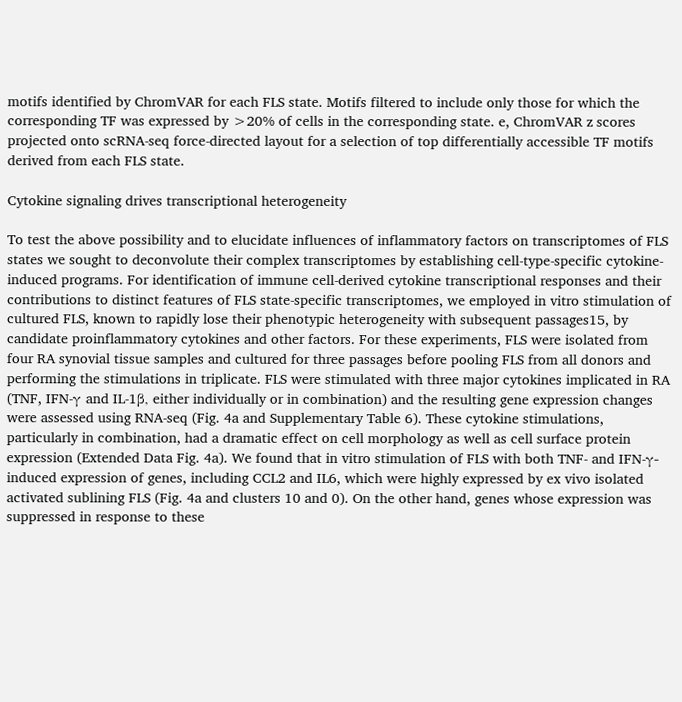motifs identified by ChromVAR for each FLS state. Motifs filtered to include only those for which the corresponding TF was expressed by >20% of cells in the corresponding state. e, ChromVAR z scores projected onto scRNA-seq force-directed layout for a selection of top differentially accessible TF motifs derived from each FLS state.

Cytokine signaling drives transcriptional heterogeneity

To test the above possibility and to elucidate influences of inflammatory factors on transcriptomes of FLS states we sought to deconvolute their complex transcriptomes by establishing cell-type-specific cytokine-induced programs. For identification of immune cell-derived cytokine transcriptional responses and their contributions to distinct features of FLS state-specific transcriptomes, we employed in vitro stimulation of cultured FLS, known to rapidly lose their phenotypic heterogeneity with subsequent passages15, by candidate proinflammatory cytokines and other factors. For these experiments, FLS were isolated from four RA synovial tissue samples and cultured for three passages before pooling FLS from all donors and performing the stimulations in triplicate. FLS were stimulated with three major cytokines implicated in RA (TNF, IFN-γ and IL-1β, either individually or in combination) and the resulting gene expression changes were assessed using RNA-seq (Fig. 4a and Supplementary Table 6). These cytokine stimulations, particularly in combination, had a dramatic effect on cell morphology as well as cell surface protein expression (Extended Data Fig. 4a). We found that in vitro stimulation of FLS with both TNF- and IFN-γ-induced expression of genes, including CCL2 and IL6, which were highly expressed by ex vivo isolated activated sublining FLS (Fig. 4a and clusters 10 and 0). On the other hand, genes whose expression was suppressed in response to these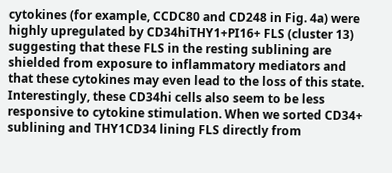cytokines (for example, CCDC80 and CD248 in Fig. 4a) were highly upregulated by CD34hiTHY1+PI16+ FLS (cluster 13) suggesting that these FLS in the resting sublining are shielded from exposure to inflammatory mediators and that these cytokines may even lead to the loss of this state. Interestingly, these CD34hi cells also seem to be less responsive to cytokine stimulation. When we sorted CD34+ sublining and THY1CD34 lining FLS directly from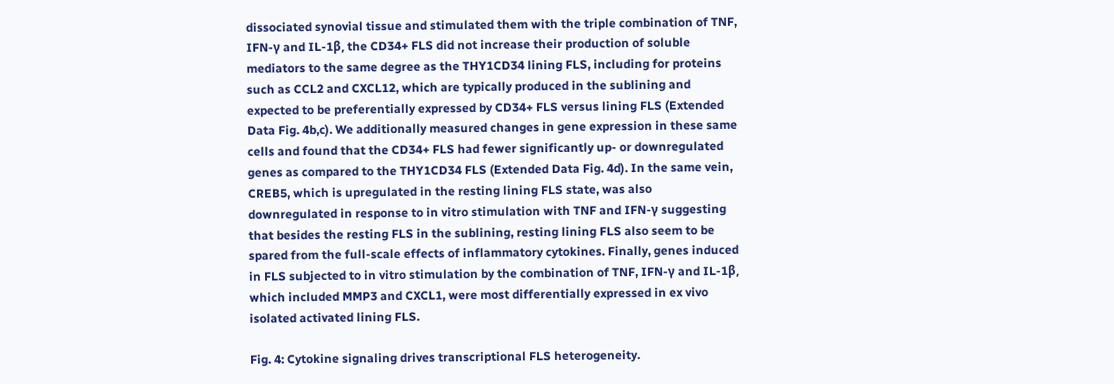dissociated synovial tissue and stimulated them with the triple combination of TNF, IFN-γ and IL-1β, the CD34+ FLS did not increase their production of soluble mediators to the same degree as the THY1CD34 lining FLS, including for proteins such as CCL2 and CXCL12, which are typically produced in the sublining and expected to be preferentially expressed by CD34+ FLS versus lining FLS (Extended Data Fig. 4b,c). We additionally measured changes in gene expression in these same cells and found that the CD34+ FLS had fewer significantly up- or downregulated genes as compared to the THY1CD34 FLS (Extended Data Fig. 4d). In the same vein, CREB5, which is upregulated in the resting lining FLS state, was also downregulated in response to in vitro stimulation with TNF and IFN-γ suggesting that besides the resting FLS in the sublining, resting lining FLS also seem to be spared from the full-scale effects of inflammatory cytokines. Finally, genes induced in FLS subjected to in vitro stimulation by the combination of TNF, IFN-γ and IL-1β, which included MMP3 and CXCL1, were most differentially expressed in ex vivo isolated activated lining FLS.

Fig. 4: Cytokine signaling drives transcriptional FLS heterogeneity.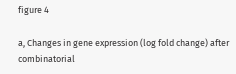figure 4

a, Changes in gene expression (log fold change) after combinatorial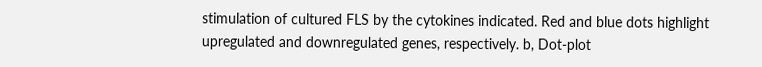stimulation of cultured FLS by the cytokines indicated. Red and blue dots highlight upregulated and downregulated genes, respectively. b, Dot-plot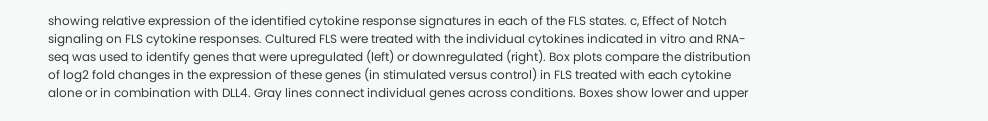showing relative expression of the identified cytokine response signatures in each of the FLS states. c, Effect of Notch signaling on FLS cytokine responses. Cultured FLS were treated with the individual cytokines indicated in vitro and RNA-seq was used to identify genes that were upregulated (left) or downregulated (right). Box plots compare the distribution of log2 fold changes in the expression of these genes (in stimulated versus control) in FLS treated with each cytokine alone or in combination with DLL4. Gray lines connect individual genes across conditions. Boxes show lower and upper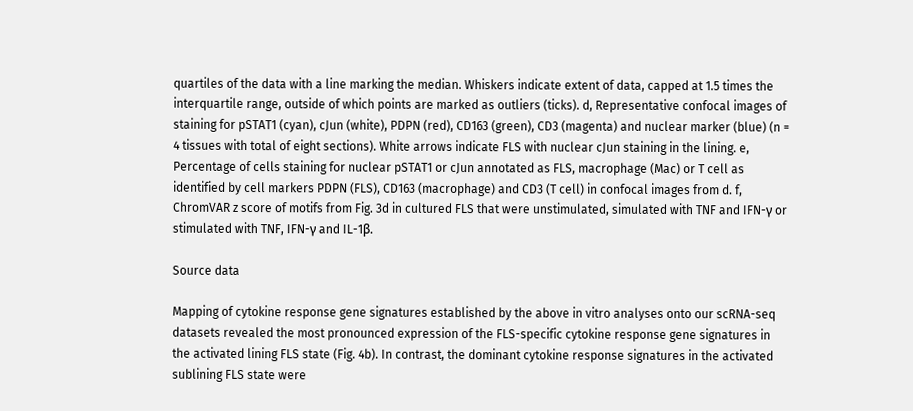quartiles of the data with a line marking the median. Whiskers indicate extent of data, capped at 1.5 times the interquartile range, outside of which points are marked as outliers (ticks). d, Representative confocal images of staining for pSTAT1 (cyan), cJun (white), PDPN (red), CD163 (green), CD3 (magenta) and nuclear marker (blue) (n = 4 tissues with total of eight sections). White arrows indicate FLS with nuclear cJun staining in the lining. e, Percentage of cells staining for nuclear pSTAT1 or cJun annotated as FLS, macrophage (Mac) or T cell as identified by cell markers PDPN (FLS), CD163 (macrophage) and CD3 (T cell) in confocal images from d. f, ChromVAR z score of motifs from Fig. 3d in cultured FLS that were unstimulated, simulated with TNF and IFN-γ or stimulated with TNF, IFN-γ and IL-1β.

Source data

Mapping of cytokine response gene signatures established by the above in vitro analyses onto our scRNA-seq datasets revealed the most pronounced expression of the FLS-specific cytokine response gene signatures in the activated lining FLS state (Fig. 4b). In contrast, the dominant cytokine response signatures in the activated sublining FLS state were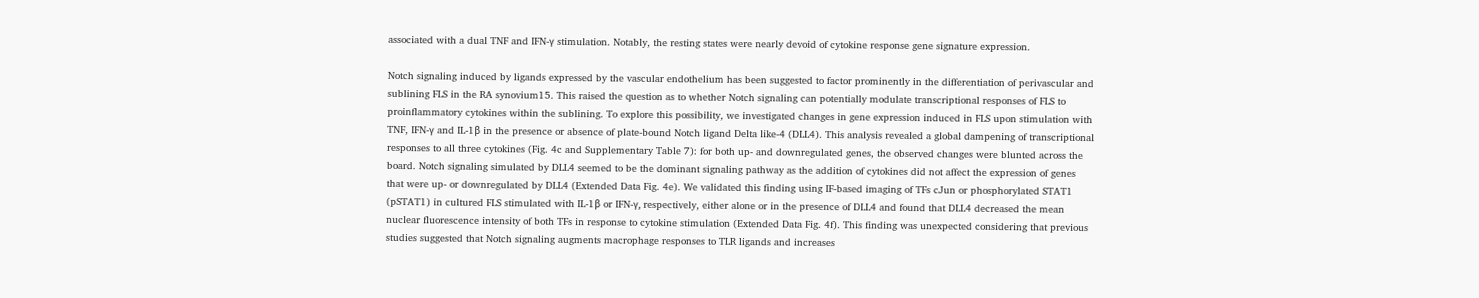associated with a dual TNF and IFN-γ stimulation. Notably, the resting states were nearly devoid of cytokine response gene signature expression.

Notch signaling induced by ligands expressed by the vascular endothelium has been suggested to factor prominently in the differentiation of perivascular and sublining FLS in the RA synovium15. This raised the question as to whether Notch signaling can potentially modulate transcriptional responses of FLS to proinflammatory cytokines within the sublining. To explore this possibility, we investigated changes in gene expression induced in FLS upon stimulation with TNF, IFN-γ and IL-1β in the presence or absence of plate-bound Notch ligand Delta like-4 (DLL4). This analysis revealed a global dampening of transcriptional responses to all three cytokines (Fig. 4c and Supplementary Table 7): for both up- and downregulated genes, the observed changes were blunted across the board. Notch signaling simulated by DLL4 seemed to be the dominant signaling pathway as the addition of cytokines did not affect the expression of genes that were up- or downregulated by DLL4 (Extended Data Fig. 4e). We validated this finding using IF-based imaging of TFs cJun or phosphorylated STAT1 (pSTAT1) in cultured FLS stimulated with IL-1β or IFN-γ, respectively, either alone or in the presence of DLL4 and found that DLL4 decreased the mean nuclear fluorescence intensity of both TFs in response to cytokine stimulation (Extended Data Fig. 4f). This finding was unexpected considering that previous studies suggested that Notch signaling augments macrophage responses to TLR ligands and increases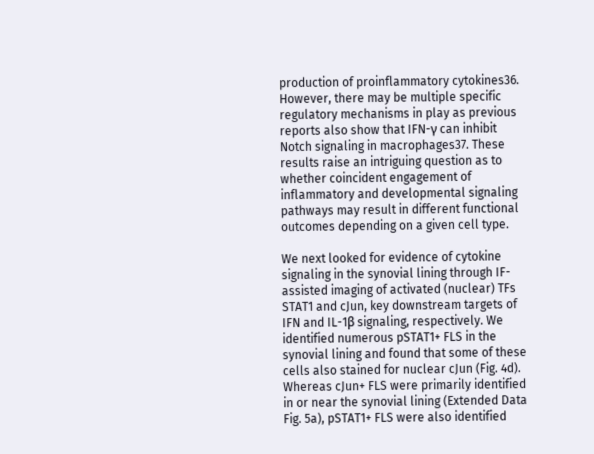production of proinflammatory cytokines36. However, there may be multiple specific regulatory mechanisms in play as previous reports also show that IFN-γ can inhibit Notch signaling in macrophages37. These results raise an intriguing question as to whether coincident engagement of inflammatory and developmental signaling pathways may result in different functional outcomes depending on a given cell type.

We next looked for evidence of cytokine signaling in the synovial lining through IF-assisted imaging of activated (nuclear) TFs STAT1 and cJun, key downstream targets of IFN and IL-1β signaling, respectively. We identified numerous pSTAT1+ FLS in the synovial lining and found that some of these cells also stained for nuclear cJun (Fig. 4d). Whereas cJun+ FLS were primarily identified in or near the synovial lining (Extended Data Fig. 5a), pSTAT1+ FLS were also identified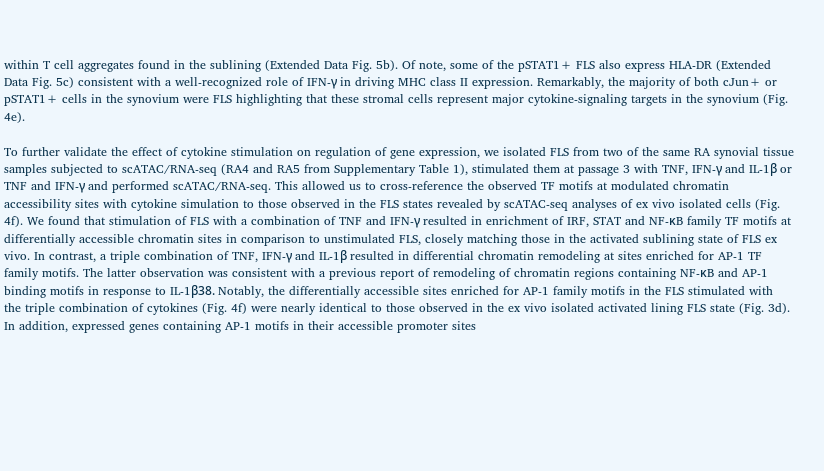within T cell aggregates found in the sublining (Extended Data Fig. 5b). Of note, some of the pSTAT1+ FLS also express HLA-DR (Extended Data Fig. 5c) consistent with a well-recognized role of IFN-γ in driving MHC class II expression. Remarkably, the majority of both cJun+ or pSTAT1+ cells in the synovium were FLS highlighting that these stromal cells represent major cytokine-signaling targets in the synovium (Fig. 4e).

To further validate the effect of cytokine stimulation on regulation of gene expression, we isolated FLS from two of the same RA synovial tissue samples subjected to scATAC/RNA-seq (RA4 and RA5 from Supplementary Table 1), stimulated them at passage 3 with TNF, IFN-γ and IL-1β or TNF and IFN-γ and performed scATAC/RNA-seq. This allowed us to cross-reference the observed TF motifs at modulated chromatin accessibility sites with cytokine simulation to those observed in the FLS states revealed by scATAC-seq analyses of ex vivo isolated cells (Fig. 4f). We found that stimulation of FLS with a combination of TNF and IFN-γ resulted in enrichment of IRF, STAT and NF-κB family TF motifs at differentially accessible chromatin sites in comparison to unstimulated FLS, closely matching those in the activated sublining state of FLS ex vivo. In contrast, a triple combination of TNF, IFN-γ and IL-1β resulted in differential chromatin remodeling at sites enriched for AP-1 TF family motifs. The latter observation was consistent with a previous report of remodeling of chromatin regions containing NF-κB and AP-1 binding motifs in response to IL-1β38. Notably, the differentially accessible sites enriched for AP-1 family motifs in the FLS stimulated with the triple combination of cytokines (Fig. 4f) were nearly identical to those observed in the ex vivo isolated activated lining FLS state (Fig. 3d). In addition, expressed genes containing AP-1 motifs in their accessible promoter sites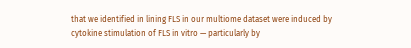that we identified in lining FLS in our multiome dataset were induced by cytokine stimulation of FLS in vitro — particularly by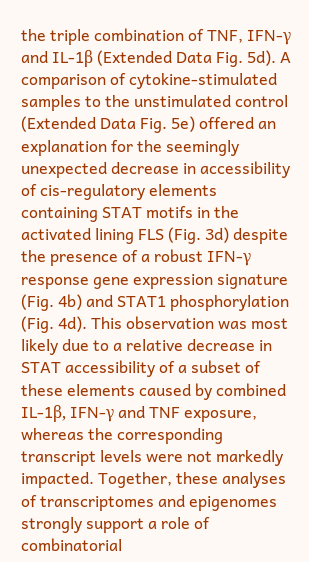the triple combination of TNF, IFN-γ and IL-1β (Extended Data Fig. 5d). A comparison of cytokine-stimulated samples to the unstimulated control (Extended Data Fig. 5e) offered an explanation for the seemingly unexpected decrease in accessibility of cis-regulatory elements containing STAT motifs in the activated lining FLS (Fig. 3d) despite the presence of a robust IFN-γ response gene expression signature (Fig. 4b) and STAT1 phosphorylation (Fig. 4d). This observation was most likely due to a relative decrease in STAT accessibility of a subset of these elements caused by combined IL-1β, IFN-γ and TNF exposure, whereas the corresponding transcript levels were not markedly impacted. Together, these analyses of transcriptomes and epigenomes strongly support a role of combinatorial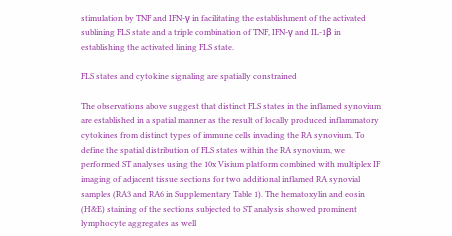stimulation by TNF and IFN-γ in facilitating the establishment of the activated sublining FLS state and a triple combination of TNF, IFN-γ and IL-1β in establishing the activated lining FLS state.

FLS states and cytokine signaling are spatially constrained

The observations above suggest that distinct FLS states in the inflamed synovium are established in a spatial manner as the result of locally produced inflammatory cytokines from distinct types of immune cells invading the RA synovium. To define the spatial distribution of FLS states within the RA synovium, we performed ST analyses using the 10x Visium platform combined with multiplex IF imaging of adjacent tissue sections for two additional inflamed RA synovial samples (RA3 and RA6 in Supplementary Table 1). The hematoxylin and eosin (H&E) staining of the sections subjected to ST analysis showed prominent lymphocyte aggregates as well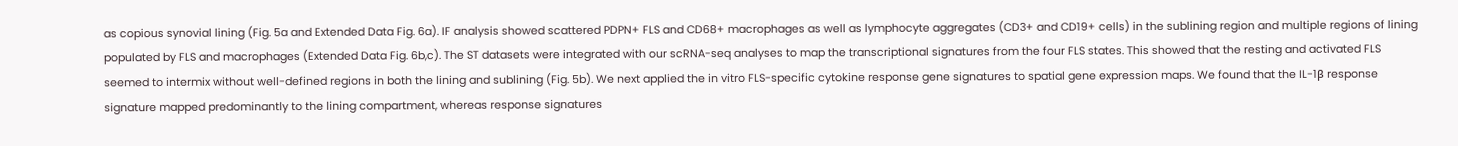as copious synovial lining (Fig. 5a and Extended Data Fig. 6a). IF analysis showed scattered PDPN+ FLS and CD68+ macrophages as well as lymphocyte aggregates (CD3+ and CD19+ cells) in the sublining region and multiple regions of lining populated by FLS and macrophages (Extended Data Fig. 6b,c). The ST datasets were integrated with our scRNA-seq analyses to map the transcriptional signatures from the four FLS states. This showed that the resting and activated FLS seemed to intermix without well-defined regions in both the lining and sublining (Fig. 5b). We next applied the in vitro FLS-specific cytokine response gene signatures to spatial gene expression maps. We found that the IL-1β response signature mapped predominantly to the lining compartment, whereas response signatures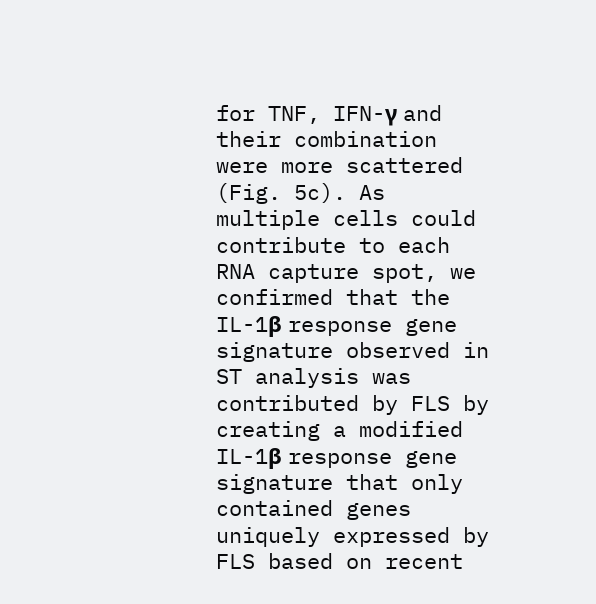for TNF, IFN-γ and their combination were more scattered (Fig. 5c). As multiple cells could contribute to each RNA capture spot, we confirmed that the IL-1β response gene signature observed in ST analysis was contributed by FLS by creating a modified IL-1β response gene signature that only contained genes uniquely expressed by FLS based on recent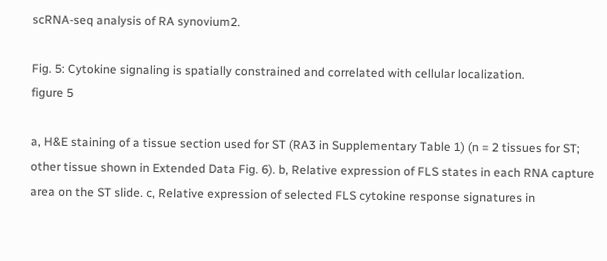scRNA-seq analysis of RA synovium2.

Fig. 5: Cytokine signaling is spatially constrained and correlated with cellular localization.
figure 5

a, H&E staining of a tissue section used for ST (RA3 in Supplementary Table 1) (n = 2 tissues for ST; other tissue shown in Extended Data Fig. 6). b, Relative expression of FLS states in each RNA capture area on the ST slide. c, Relative expression of selected FLS cytokine response signatures in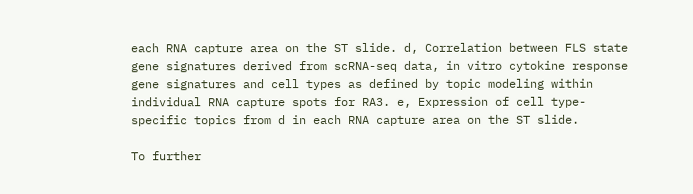each RNA capture area on the ST slide. d, Correlation between FLS state gene signatures derived from scRNA-seq data, in vitro cytokine response gene signatures and cell types as defined by topic modeling within individual RNA capture spots for RA3. e, Expression of cell type-specific topics from d in each RNA capture area on the ST slide.

To further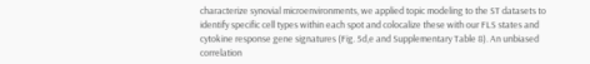characterize synovial microenvironments, we applied topic modeling to the ST datasets to identify specific cell types within each spot and colocalize these with our FLS states and cytokine response gene signatures (Fig. 5d,e and Supplementary Table 8). An unbiased correlation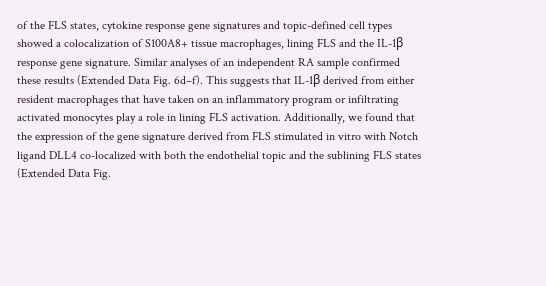of the FLS states, cytokine response gene signatures and topic-defined cell types showed a colocalization of S100A8+ tissue macrophages, lining FLS and the IL-1β response gene signature. Similar analyses of an independent RA sample confirmed these results (Extended Data Fig. 6d–f). This suggests that IL-1β derived from either resident macrophages that have taken on an inflammatory program or infiltrating activated monocytes play a role in lining FLS activation. Additionally, we found that the expression of the gene signature derived from FLS stimulated in vitro with Notch ligand DLL4 co-localized with both the endothelial topic and the sublining FLS states (Extended Data Fig.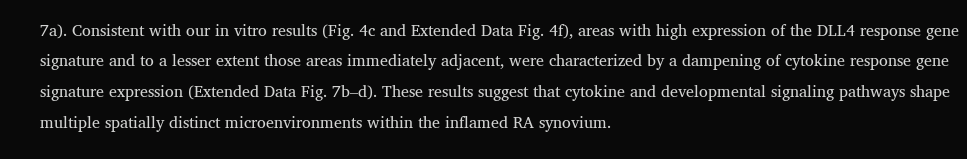7a). Consistent with our in vitro results (Fig. 4c and Extended Data Fig. 4f), areas with high expression of the DLL4 response gene signature and to a lesser extent those areas immediately adjacent, were characterized by a dampening of cytokine response gene signature expression (Extended Data Fig. 7b–d). These results suggest that cytokine and developmental signaling pathways shape multiple spatially distinct microenvironments within the inflamed RA synovium.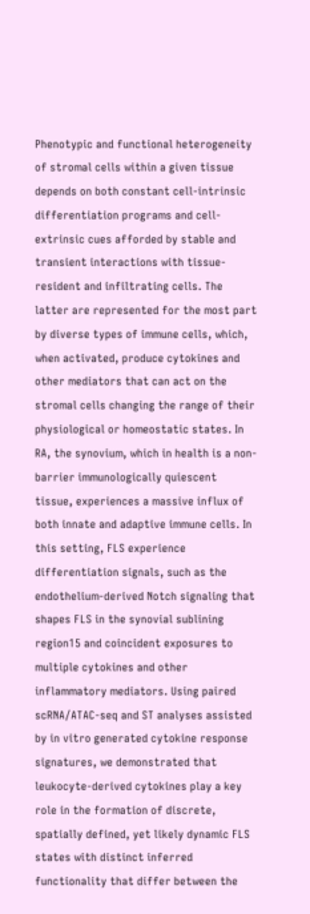Phenotypic and functional heterogeneity of stromal cells within a given tissue depends on both constant cell-intrinsic differentiation programs and cell-extrinsic cues afforded by stable and transient interactions with tissue-resident and infiltrating cells. The latter are represented for the most part by diverse types of immune cells, which, when activated, produce cytokines and other mediators that can act on the stromal cells changing the range of their physiological or homeostatic states. In RA, the synovium, which in health is a non-barrier immunologically quiescent tissue, experiences a massive influx of both innate and adaptive immune cells. In this setting, FLS experience differentiation signals, such as the endothelium-derived Notch signaling that shapes FLS in the synovial sublining region15 and coincident exposures to multiple cytokines and other inflammatory mediators. Using paired scRNA/ATAC-seq and ST analyses assisted by in vitro generated cytokine response signatures, we demonstrated that leukocyte-derived cytokines play a key role in the formation of discrete, spatially defined, yet likely dynamic FLS states with distinct inferred functionality that differ between the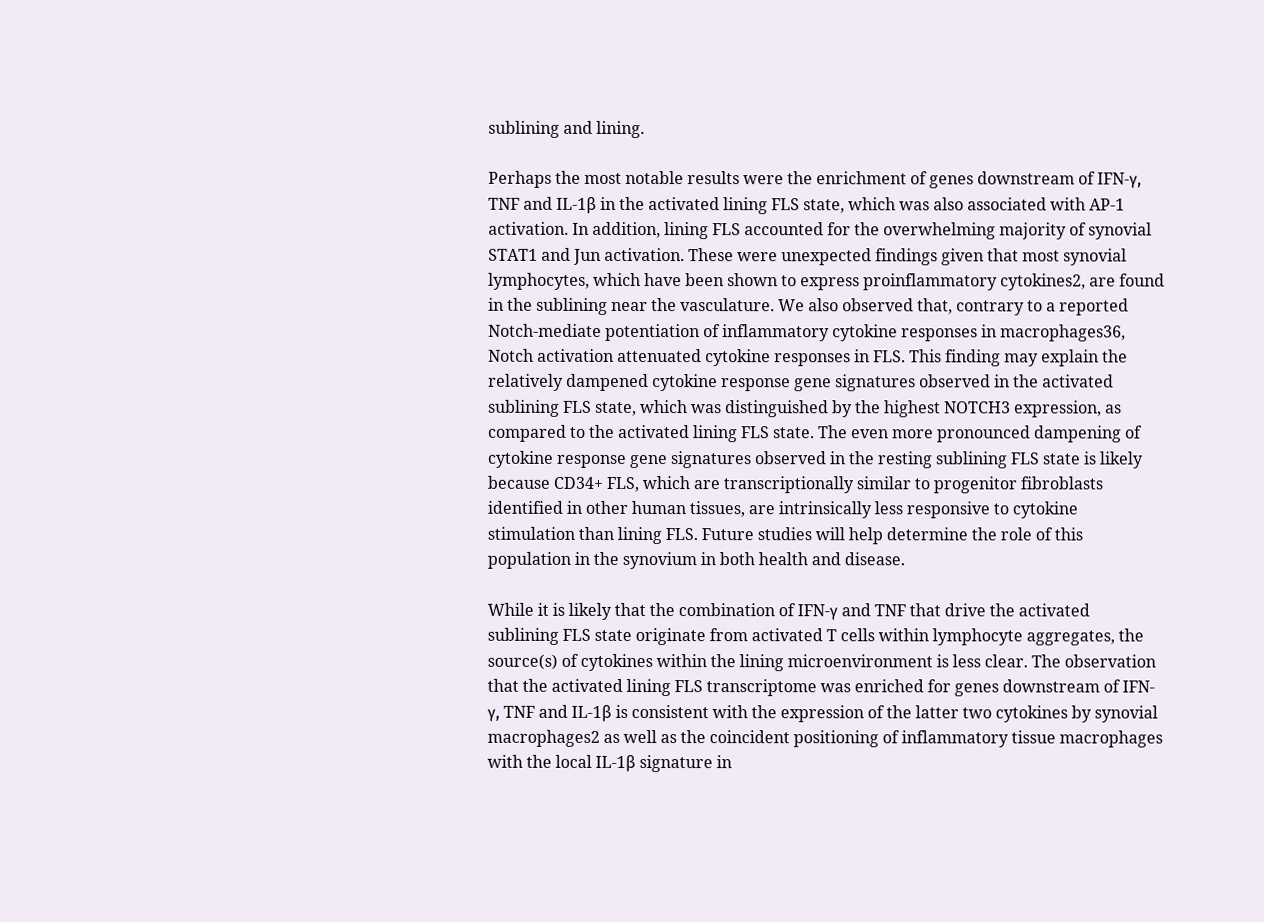sublining and lining.

Perhaps the most notable results were the enrichment of genes downstream of IFN-γ, TNF and IL-1β in the activated lining FLS state, which was also associated with AP-1 activation. In addition, lining FLS accounted for the overwhelming majority of synovial STAT1 and Jun activation. These were unexpected findings given that most synovial lymphocytes, which have been shown to express proinflammatory cytokines2, are found in the sublining near the vasculature. We also observed that, contrary to a reported Notch-mediate potentiation of inflammatory cytokine responses in macrophages36, Notch activation attenuated cytokine responses in FLS. This finding may explain the relatively dampened cytokine response gene signatures observed in the activated sublining FLS state, which was distinguished by the highest NOTCH3 expression, as compared to the activated lining FLS state. The even more pronounced dampening of cytokine response gene signatures observed in the resting sublining FLS state is likely because CD34+ FLS, which are transcriptionally similar to progenitor fibroblasts identified in other human tissues, are intrinsically less responsive to cytokine stimulation than lining FLS. Future studies will help determine the role of this population in the synovium in both health and disease.

While it is likely that the combination of IFN-γ and TNF that drive the activated sublining FLS state originate from activated T cells within lymphocyte aggregates, the source(s) of cytokines within the lining microenvironment is less clear. The observation that the activated lining FLS transcriptome was enriched for genes downstream of IFN-γ, TNF and IL-1β is consistent with the expression of the latter two cytokines by synovial macrophages2 as well as the coincident positioning of inflammatory tissue macrophages with the local IL-1β signature in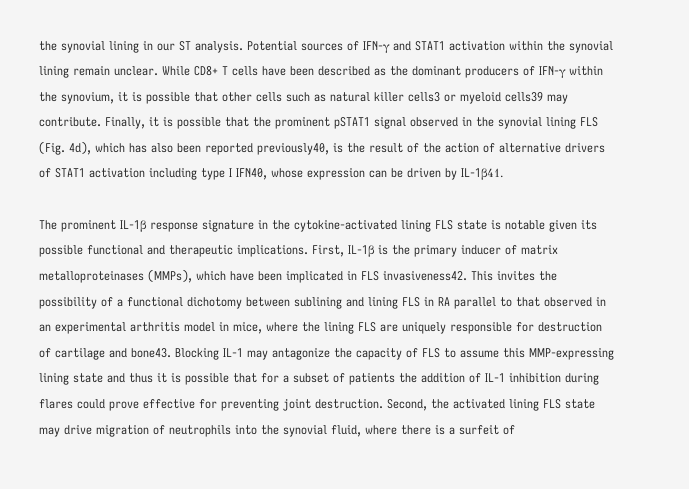the synovial lining in our ST analysis. Potential sources of IFN-γ and STAT1 activation within the synovial lining remain unclear. While CD8+ T cells have been described as the dominant producers of IFN-γ within the synovium, it is possible that other cells such as natural killer cells3 or myeloid cells39 may contribute. Finally, it is possible that the prominent pSTAT1 signal observed in the synovial lining FLS (Fig. 4d), which has also been reported previously40, is the result of the action of alternative drivers of STAT1 activation including type I IFN40, whose expression can be driven by IL-1β41.

The prominent IL-1β response signature in the cytokine-activated lining FLS state is notable given its possible functional and therapeutic implications. First, IL-1β is the primary inducer of matrix metalloproteinases (MMPs), which have been implicated in FLS invasiveness42. This invites the possibility of a functional dichotomy between sublining and lining FLS in RA parallel to that observed in an experimental arthritis model in mice, where the lining FLS are uniquely responsible for destruction of cartilage and bone43. Blocking IL-1 may antagonize the capacity of FLS to assume this MMP-expressing lining state and thus it is possible that for a subset of patients the addition of IL-1 inhibition during flares could prove effective for preventing joint destruction. Second, the activated lining FLS state may drive migration of neutrophils into the synovial fluid, where there is a surfeit of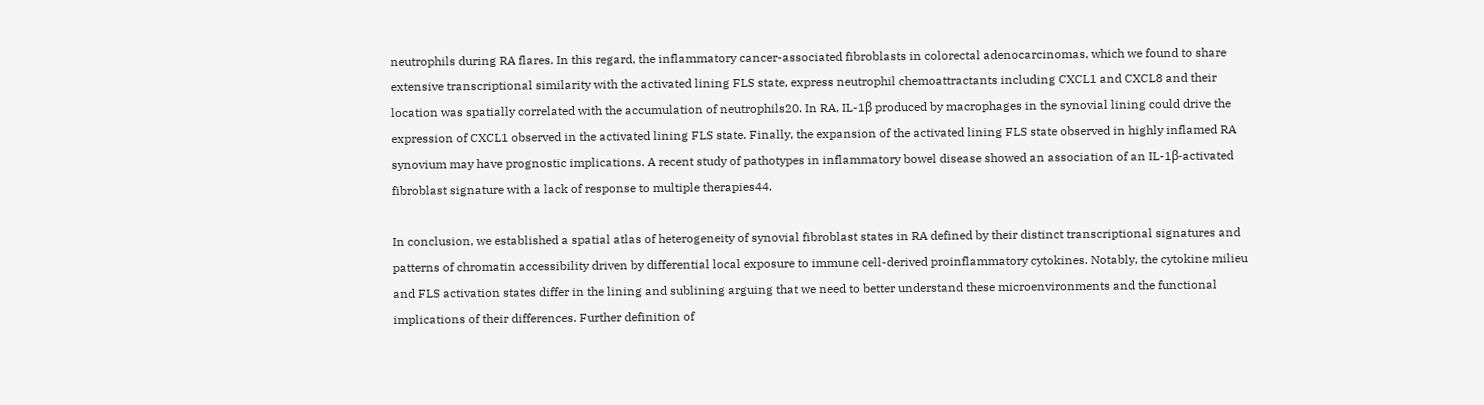neutrophils during RA flares. In this regard, the inflammatory cancer-associated fibroblasts in colorectal adenocarcinomas, which we found to share extensive transcriptional similarity with the activated lining FLS state, express neutrophil chemoattractants including CXCL1 and CXCL8 and their location was spatially correlated with the accumulation of neutrophils20. In RA, IL-1β produced by macrophages in the synovial lining could drive the expression of CXCL1 observed in the activated lining FLS state. Finally, the expansion of the activated lining FLS state observed in highly inflamed RA synovium may have prognostic implications. A recent study of pathotypes in inflammatory bowel disease showed an association of an IL-1β-activated fibroblast signature with a lack of response to multiple therapies44.

In conclusion, we established a spatial atlas of heterogeneity of synovial fibroblast states in RA defined by their distinct transcriptional signatures and patterns of chromatin accessibility driven by differential local exposure to immune cell-derived proinflammatory cytokines. Notably, the cytokine milieu and FLS activation states differ in the lining and sublining arguing that we need to better understand these microenvironments and the functional implications of their differences. Further definition of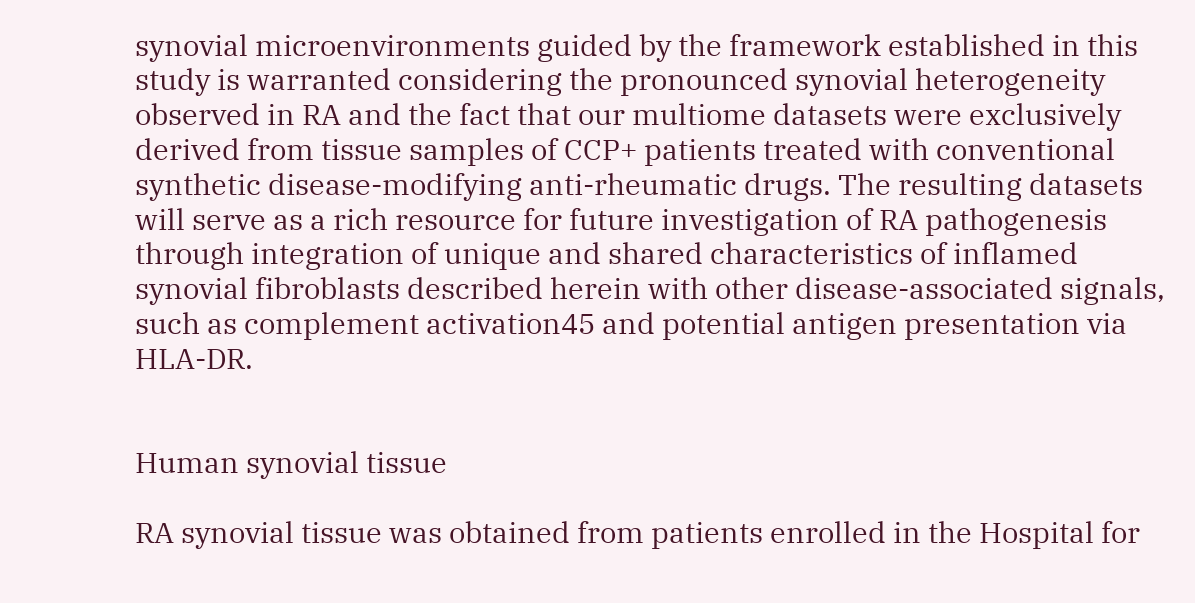synovial microenvironments guided by the framework established in this study is warranted considering the pronounced synovial heterogeneity observed in RA and the fact that our multiome datasets were exclusively derived from tissue samples of CCP+ patients treated with conventional synthetic disease-modifying anti-rheumatic drugs. The resulting datasets will serve as a rich resource for future investigation of RA pathogenesis through integration of unique and shared characteristics of inflamed synovial fibroblasts described herein with other disease-associated signals, such as complement activation45 and potential antigen presentation via HLA-DR.


Human synovial tissue

RA synovial tissue was obtained from patients enrolled in the Hospital for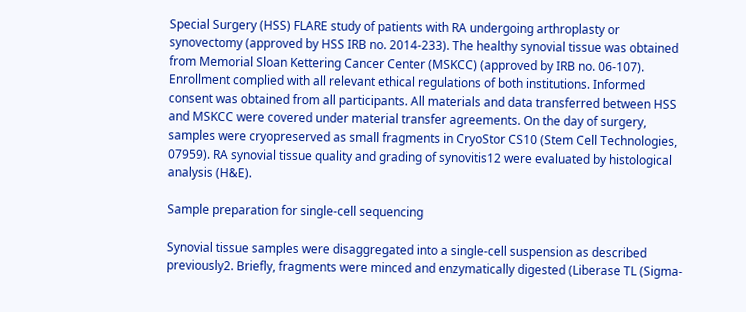Special Surgery (HSS) FLARE study of patients with RA undergoing arthroplasty or synovectomy (approved by HSS IRB no. 2014-233). The healthy synovial tissue was obtained from Memorial Sloan Kettering Cancer Center (MSKCC) (approved by IRB no. 06-107). Enrollment complied with all relevant ethical regulations of both institutions. Informed consent was obtained from all participants. All materials and data transferred between HSS and MSKCC were covered under material transfer agreements. On the day of surgery, samples were cryopreserved as small fragments in CryoStor CS10 (Stem Cell Technologies, 07959). RA synovial tissue quality and grading of synovitis12 were evaluated by histological analysis (H&E).

Sample preparation for single-cell sequencing

Synovial tissue samples were disaggregated into a single-cell suspension as described previously2. Briefly, fragments were minced and enzymatically digested (Liberase TL (Sigma-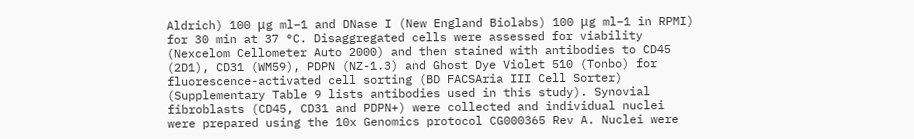Aldrich) 100 μg ml−1 and DNase I (New England Biolabs) 100 μg ml−1 in RPMI) for 30 min at 37 °C. Disaggregated cells were assessed for viability (Nexcelom Cellometer Auto 2000) and then stained with antibodies to CD45 (2D1), CD31 (WM59), PDPN (NZ-1.3) and Ghost Dye Violet 510 (Tonbo) for fluorescence-activated cell sorting (BD FACSAria III Cell Sorter) (Supplementary Table 9 lists antibodies used in this study). Synovial fibroblasts (CD45, CD31 and PDPN+) were collected and individual nuclei were prepared using the 10x Genomics protocol CG000365 Rev A. Nuclei were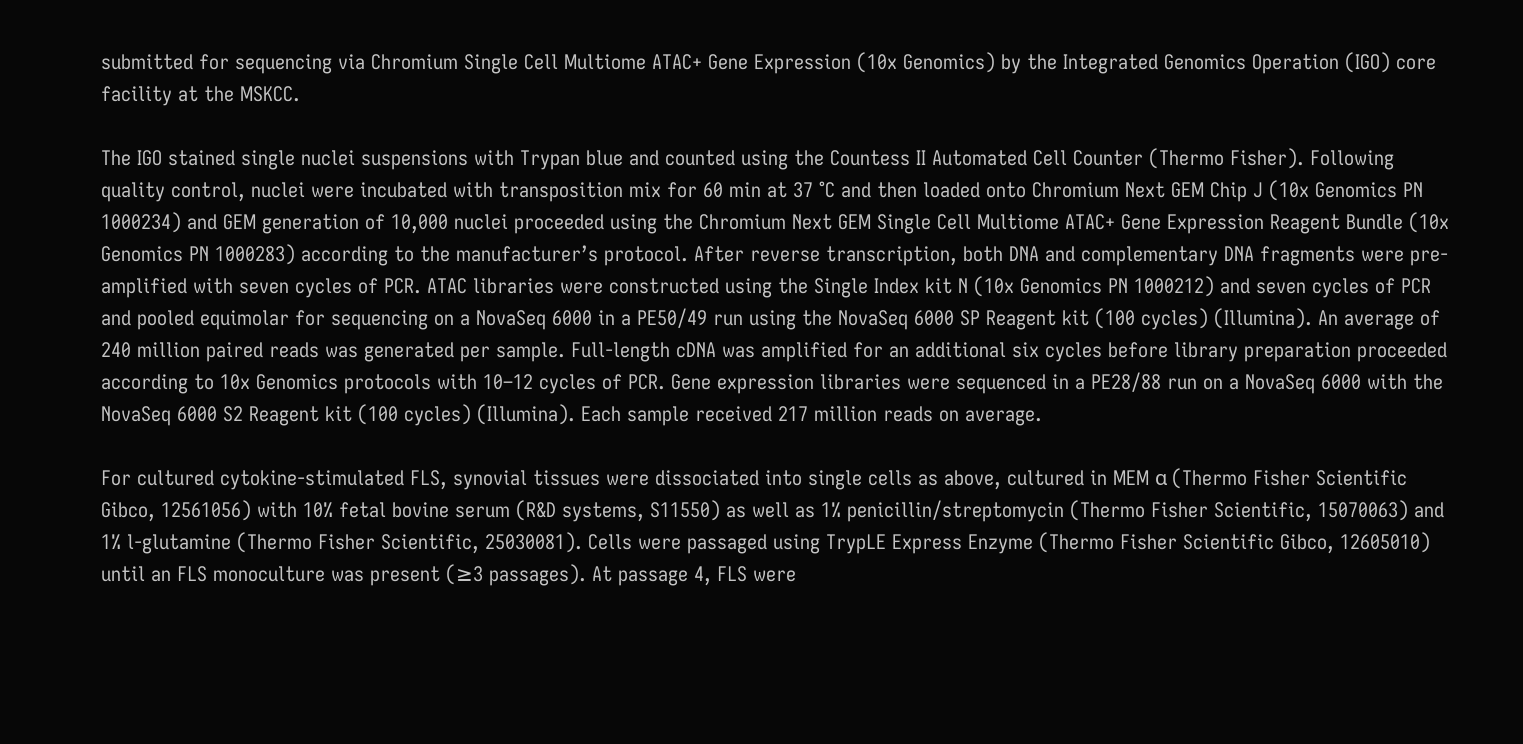submitted for sequencing via Chromium Single Cell Multiome ATAC+ Gene Expression (10x Genomics) by the Integrated Genomics Operation (IGO) core facility at the MSKCC.

The IGO stained single nuclei suspensions with Trypan blue and counted using the Countess II Automated Cell Counter (Thermo Fisher). Following quality control, nuclei were incubated with transposition mix for 60 min at 37 °C and then loaded onto Chromium Next GEM Chip J (10x Genomics PN 1000234) and GEM generation of 10,000 nuclei proceeded using the Chromium Next GEM Single Cell Multiome ATAC+ Gene Expression Reagent Bundle (10x Genomics PN 1000283) according to the manufacturer’s protocol. After reverse transcription, both DNA and complementary DNA fragments were pre-amplified with seven cycles of PCR. ATAC libraries were constructed using the Single Index kit N (10x Genomics PN 1000212) and seven cycles of PCR and pooled equimolar for sequencing on a NovaSeq 6000 in a PE50/49 run using the NovaSeq 6000 SP Reagent kit (100 cycles) (Illumina). An average of 240 million paired reads was generated per sample. Full-length cDNA was amplified for an additional six cycles before library preparation proceeded according to 10x Genomics protocols with 10–12 cycles of PCR. Gene expression libraries were sequenced in a PE28/88 run on a NovaSeq 6000 with the NovaSeq 6000 S2 Reagent kit (100 cycles) (Illumina). Each sample received 217 million reads on average.

For cultured cytokine-stimulated FLS, synovial tissues were dissociated into single cells as above, cultured in MEM α (Thermo Fisher Scientific Gibco, 12561056) with 10% fetal bovine serum (R&D systems, S11550) as well as 1% penicillin/streptomycin (Thermo Fisher Scientific, 15070063) and 1% l-glutamine (Thermo Fisher Scientific, 25030081). Cells were passaged using TrypLE Express Enzyme (Thermo Fisher Scientific Gibco, 12605010) until an FLS monoculture was present (≥3 passages). At passage 4, FLS were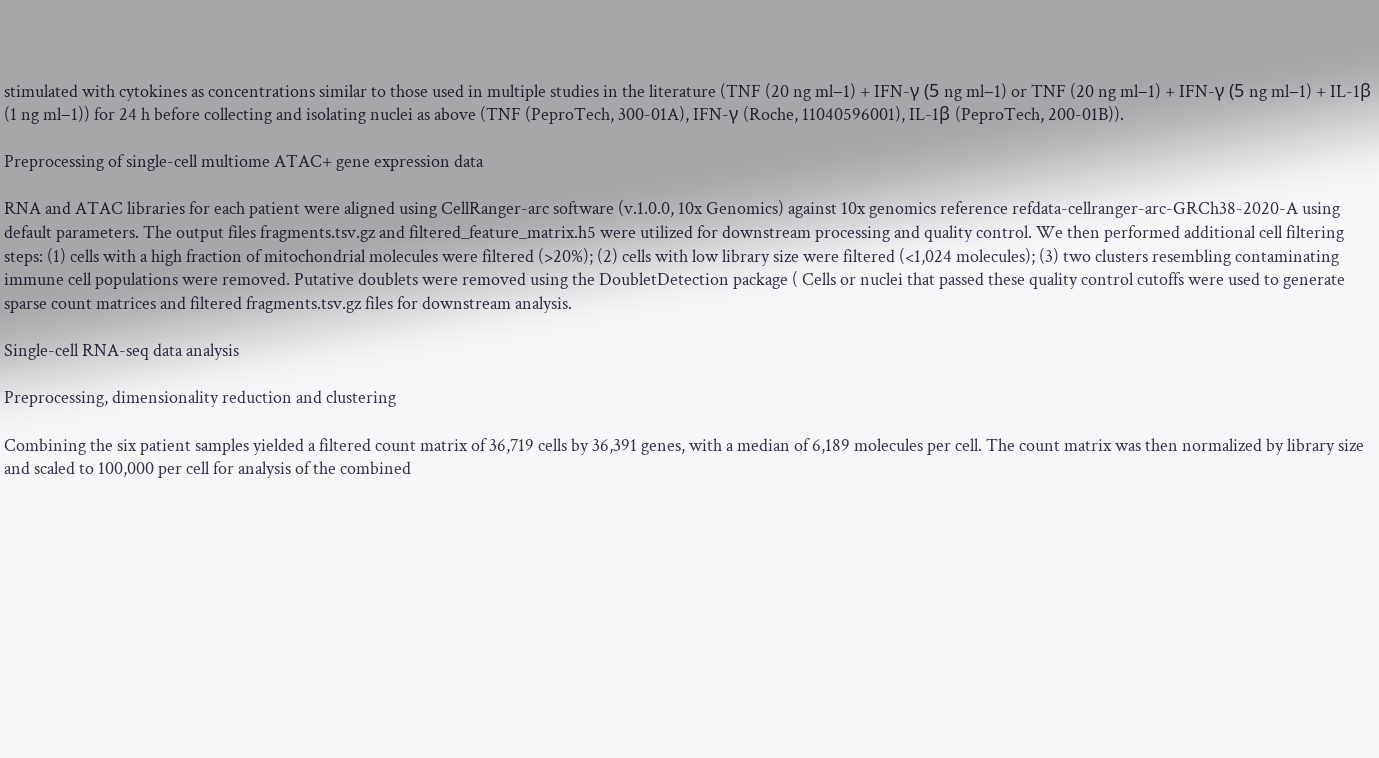stimulated with cytokines as concentrations similar to those used in multiple studies in the literature (TNF (20 ng ml−1) + IFN-γ (5 ng ml−1) or TNF (20 ng ml−1) + IFN-γ (5 ng ml−1) + IL-1β (1 ng ml−1)) for 24 h before collecting and isolating nuclei as above (TNF (PeproTech, 300-01A), IFN-γ (Roche, 11040596001), IL-1β (PeproTech, 200-01B)).

Preprocessing of single-cell multiome ATAC+ gene expression data

RNA and ATAC libraries for each patient were aligned using CellRanger-arc software (v.1.0.0, 10x Genomics) against 10x genomics reference refdata-cellranger-arc-GRCh38-2020-A using default parameters. The output files fragments.tsv.gz and filtered_feature_matrix.h5 were utilized for downstream processing and quality control. We then performed additional cell filtering steps: (1) cells with a high fraction of mitochondrial molecules were filtered (>20%); (2) cells with low library size were filtered (<1,024 molecules); (3) two clusters resembling contaminating immune cell populations were removed. Putative doublets were removed using the DoubletDetection package ( Cells or nuclei that passed these quality control cutoffs were used to generate sparse count matrices and filtered fragments.tsv.gz files for downstream analysis.

Single-cell RNA-seq data analysis

Preprocessing, dimensionality reduction and clustering

Combining the six patient samples yielded a filtered count matrix of 36,719 cells by 36,391 genes, with a median of 6,189 molecules per cell. The count matrix was then normalized by library size and scaled to 100,000 per cell for analysis of the combined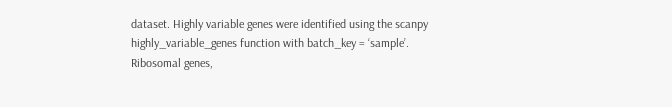dataset. Highly variable genes were identified using the scanpy highly_variable_genes function with batch_key = ‘sample’. Ribosomal genes,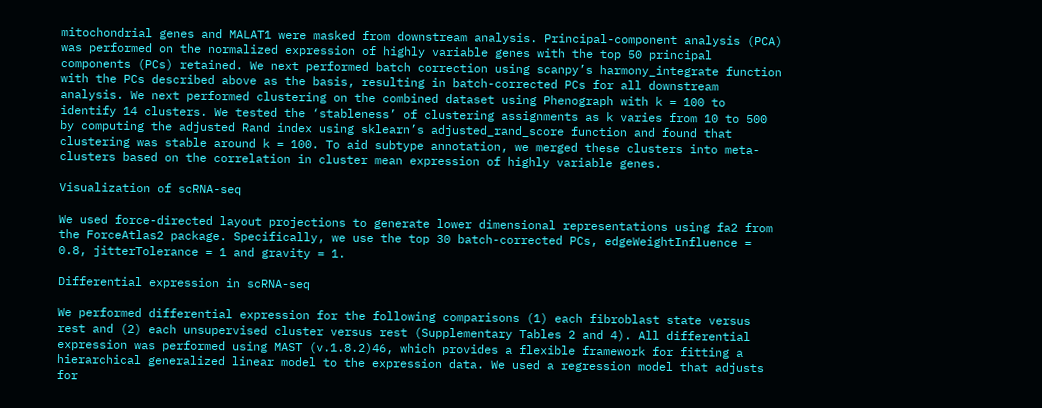mitochondrial genes and MALAT1 were masked from downstream analysis. Principal-component analysis (PCA) was performed on the normalized expression of highly variable genes with the top 50 principal components (PCs) retained. We next performed batch correction using scanpy’s harmony_integrate function with the PCs described above as the basis, resulting in batch-corrected PCs for all downstream analysis. We next performed clustering on the combined dataset using Phenograph with k = 100 to identify 14 clusters. We tested the ‘stableness’ of clustering assignments as k varies from 10 to 500 by computing the adjusted Rand index using sklearn’s adjusted_rand_score function and found that clustering was stable around k = 100. To aid subtype annotation, we merged these clusters into meta-clusters based on the correlation in cluster mean expression of highly variable genes.

Visualization of scRNA-seq

We used force-directed layout projections to generate lower dimensional representations using fa2 from the ForceAtlas2 package. Specifically, we use the top 30 batch-corrected PCs, edgeWeightInfluence = 0.8, jitterTolerance = 1 and gravity = 1.

Differential expression in scRNA-seq

We performed differential expression for the following comparisons (1) each fibroblast state versus rest and (2) each unsupervised cluster versus rest (Supplementary Tables 2 and 4). All differential expression was performed using MAST (v.1.8.2)46, which provides a flexible framework for fitting a hierarchical generalized linear model to the expression data. We used a regression model that adjusts for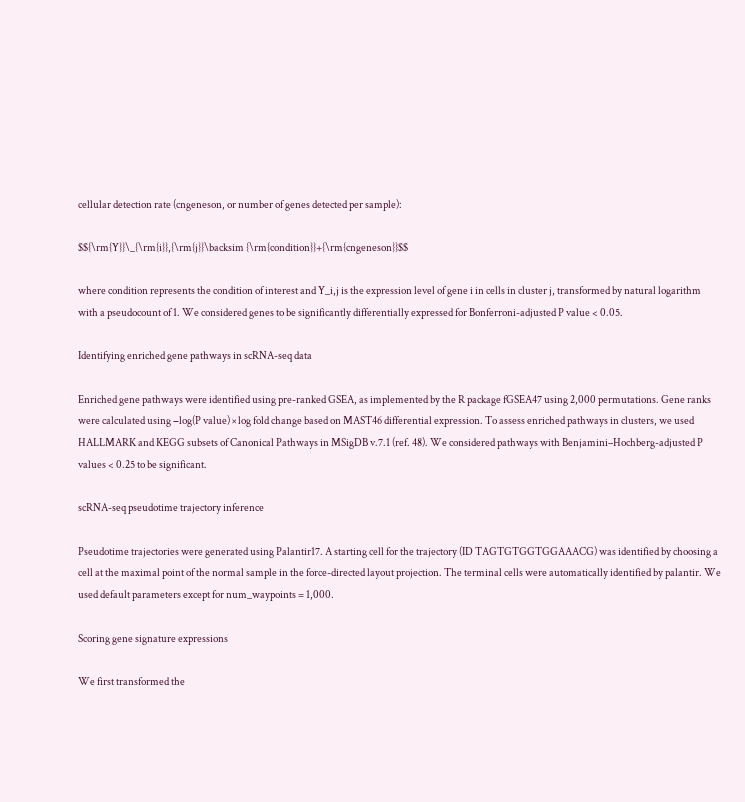cellular detection rate (cngeneson, or number of genes detected per sample):

$${\rm{Y}}\_{\rm{i}},{\rm{j}}\backsim {\rm{condition}}+{\rm{cngeneson}}$$

where condition represents the condition of interest and Y_i,j is the expression level of gene i in cells in cluster j, transformed by natural logarithm with a pseudocount of 1. We considered genes to be significantly differentially expressed for Bonferroni-adjusted P value < 0.05.

Identifying enriched gene pathways in scRNA-seq data

Enriched gene pathways were identified using pre-ranked GSEA, as implemented by the R package fGSEA47 using 2,000 permutations. Gene ranks were calculated using −log(P value) × log fold change based on MAST46 differential expression. To assess enriched pathways in clusters, we used HALLMARK and KEGG subsets of Canonical Pathways in MSigDB v.7.1 (ref. 48). We considered pathways with Benjamini–Hochberg-adjusted P values < 0.25 to be significant.

scRNA-seq pseudotime trajectory inference

Pseudotime trajectories were generated using Palantir17. A starting cell for the trajectory (ID TAGTGTGGTGGAAACG) was identified by choosing a cell at the maximal point of the normal sample in the force-directed layout projection. The terminal cells were automatically identified by palantir. We used default parameters except for num_waypoints = 1,000.

Scoring gene signature expressions

We first transformed the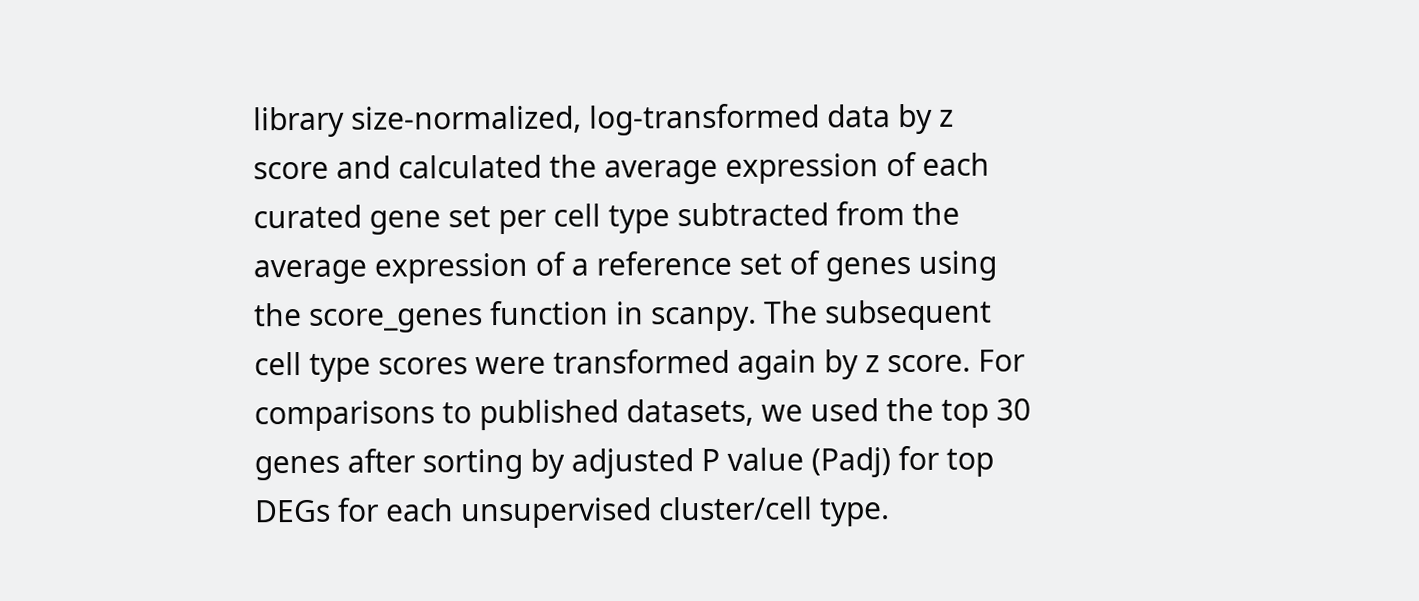library size-normalized, log-transformed data by z score and calculated the average expression of each curated gene set per cell type subtracted from the average expression of a reference set of genes using the score_genes function in scanpy. The subsequent cell type scores were transformed again by z score. For comparisons to published datasets, we used the top 30 genes after sorting by adjusted P value (Padj) for top DEGs for each unsupervised cluster/cell type.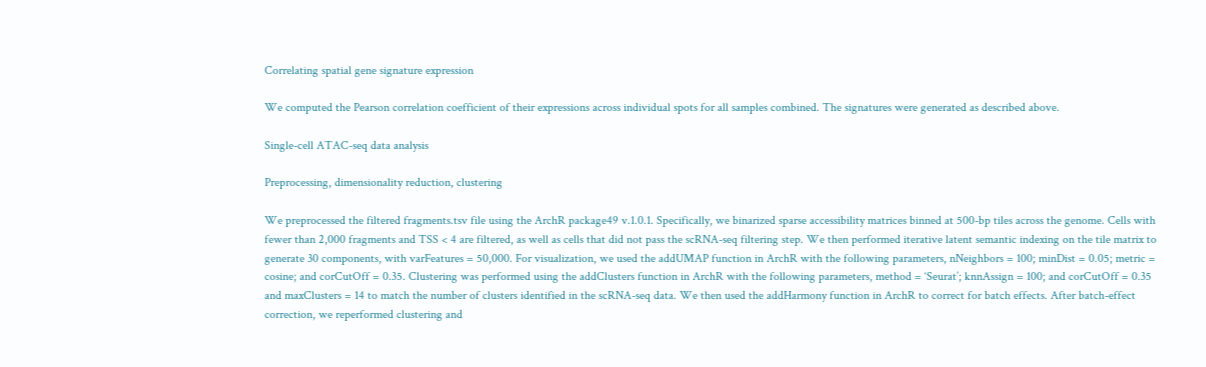Correlating spatial gene signature expression

We computed the Pearson correlation coefficient of their expressions across individual spots for all samples combined. The signatures were generated as described above.

Single-cell ATAC-seq data analysis

Preprocessing, dimensionality reduction, clustering

We preprocessed the filtered fragments.tsv file using the ArchR package49 v.1.0.1. Specifically, we binarized sparse accessibility matrices binned at 500-bp tiles across the genome. Cells with fewer than 2,000 fragments and TSS < 4 are filtered, as well as cells that did not pass the scRNA-seq filtering step. We then performed iterative latent semantic indexing on the tile matrix to generate 30 components, with varFeatures = 50,000. For visualization, we used the addUMAP function in ArchR with the following parameters, nNeighbors = 100; minDist = 0.05; metric = cosine; and corCutOff = 0.35. Clustering was performed using the addClusters function in ArchR with the following parameters, method = ‘Seurat’; knnAssign = 100; and corCutOff = 0.35 and maxClusters = 14 to match the number of clusters identified in the scRNA-seq data. We then used the addHarmony function in ArchR to correct for batch effects. After batch-effect correction, we reperformed clustering and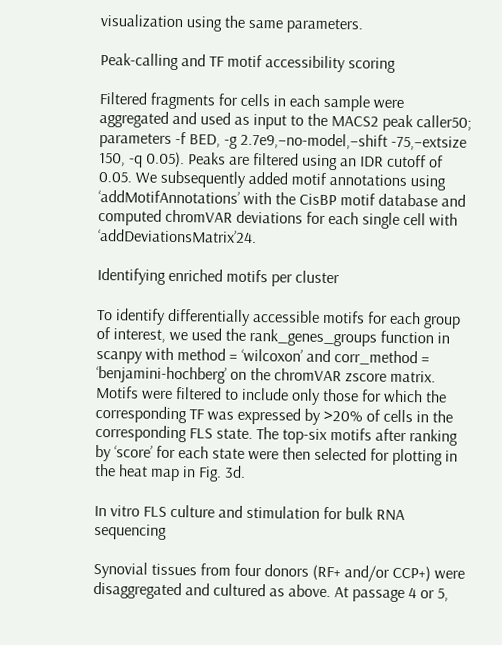visualization using the same parameters.

Peak-calling and TF motif accessibility scoring

Filtered fragments for cells in each sample were aggregated and used as input to the MACS2 peak caller50; parameters -f BED, -g 2.7e9,–no-model,–shift -75,–extsize 150, -q 0.05). Peaks are filtered using an IDR cutoff of 0.05. We subsequently added motif annotations using ‘addMotifAnnotations’ with the CisBP motif database and computed chromVAR deviations for each single cell with ‘addDeviationsMatrix’24.

Identifying enriched motifs per cluster

To identify differentially accessible motifs for each group of interest, we used the rank_genes_groups function in scanpy with method = ‘wilcoxon’ and corr_method = ‘benjamini-hochberg’ on the chromVAR zscore matrix. Motifs were filtered to include only those for which the corresponding TF was expressed by >20% of cells in the corresponding FLS state. The top-six motifs after ranking by ‘score’ for each state were then selected for plotting in the heat map in Fig. 3d.

In vitro FLS culture and stimulation for bulk RNA sequencing

Synovial tissues from four donors (RF+ and/or CCP+) were disaggregated and cultured as above. At passage 4 or 5,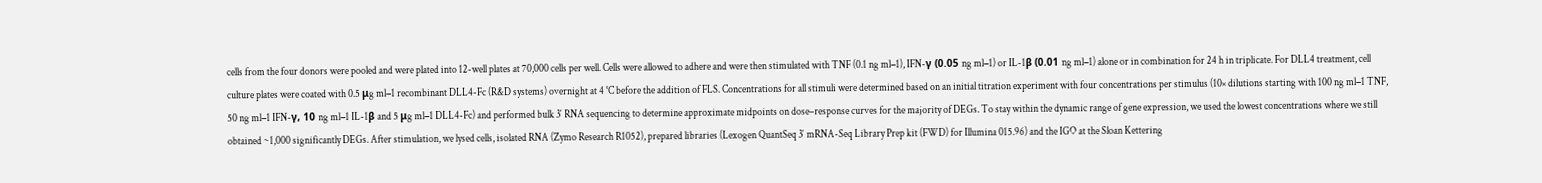cells from the four donors were pooled and were plated into 12-well plates at 70,000 cells per well. Cells were allowed to adhere and were then stimulated with TNF (0.1 ng ml−1), IFN-γ (0.05 ng ml−1) or IL-1β (0.01 ng ml−1) alone or in combination for 24 h in triplicate. For DLL4 treatment, cell culture plates were coated with 0.5 μg ml−1 recombinant DLL4-Fc (R&D systems) overnight at 4 °C before the addition of FLS. Concentrations for all stimuli were determined based on an initial titration experiment with four concentrations per stimulus (10× dilutions starting with 100 ng ml−1 TNF, 50 ng ml−1 IFN-γ, 10 ng ml−1 IL-1β and 5 μg ml−1 DLL4-Fc) and performed bulk 3′ RNA sequencing to determine approximate midpoints on dose–response curves for the majority of DEGs. To stay within the dynamic range of gene expression, we used the lowest concentrations where we still obtained ~1,000 significantly DEGs. After stimulation, we lysed cells, isolated RNA (Zymo Research R1052), prepared libraries (Lexogen QuantSeq 3′ mRNA-Seq Library Prep kit (FWD) for Illumina 015.96) and the IGO at the Sloan Kettering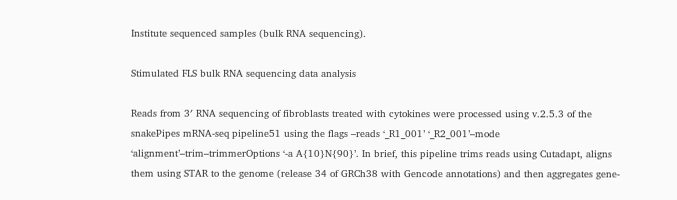Institute sequenced samples (bulk RNA sequencing).

Stimulated FLS bulk RNA sequencing data analysis

Reads from 3′ RNA sequencing of fibroblasts treated with cytokines were processed using v.2.5.3 of the snakePipes mRNA-seq pipeline51 using the flags –reads ‘_R1_001’ ‘_R2_001’–mode ‘alignment’–trim–trimmerOptions ‘-a A{10}N{90}’. In brief, this pipeline trims reads using Cutadapt, aligns them using STAR to the genome (release 34 of GRCh38 with Gencode annotations) and then aggregates gene-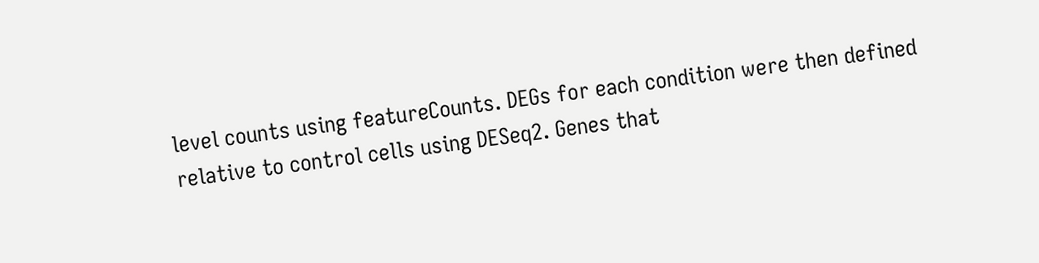level counts using featureCounts. DEGs for each condition were then defined relative to control cells using DESeq2. Genes that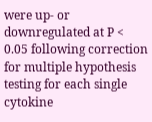were up- or downregulated at P < 0.05 following correction for multiple hypothesis testing for each single cytokine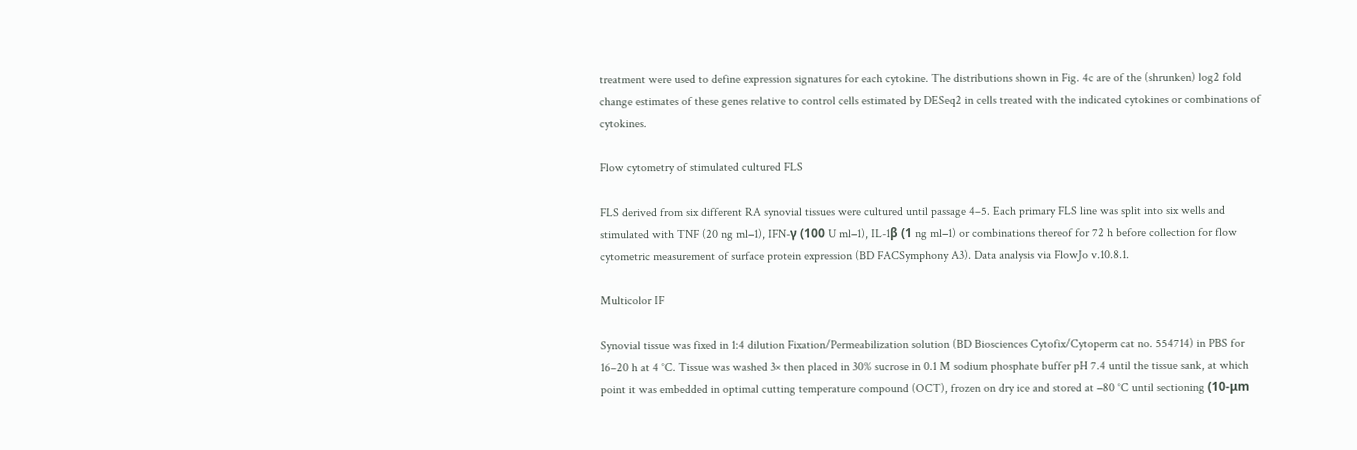treatment were used to define expression signatures for each cytokine. The distributions shown in Fig. 4c are of the (shrunken) log2 fold change estimates of these genes relative to control cells estimated by DESeq2 in cells treated with the indicated cytokines or combinations of cytokines.

Flow cytometry of stimulated cultured FLS

FLS derived from six different RA synovial tissues were cultured until passage 4–5. Each primary FLS line was split into six wells and stimulated with TNF (20 ng ml−1), IFN-γ (100 U ml−1), IL-1β (1 ng ml−1) or combinations thereof for 72 h before collection for flow cytometric measurement of surface protein expression (BD FACSymphony A3). Data analysis via FlowJo v.10.8.1.

Multicolor IF

Synovial tissue was fixed in 1:4 dilution Fixation/Permeabilization solution (BD Biosciences Cytofix/Cytoperm cat no. 554714) in PBS for 16–20 h at 4 °C. Tissue was washed 3× then placed in 30% sucrose in 0.1 M sodium phosphate buffer pH 7.4 until the tissue sank, at which point it was embedded in optimal cutting temperature compound (OCT), frozen on dry ice and stored at −80 °C until sectioning (10-μm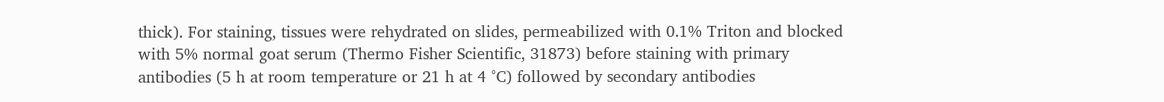thick). For staining, tissues were rehydrated on slides, permeabilized with 0.1% Triton and blocked with 5% normal goat serum (Thermo Fisher Scientific, 31873) before staining with primary antibodies (5 h at room temperature or 21 h at 4 °C) followed by secondary antibodies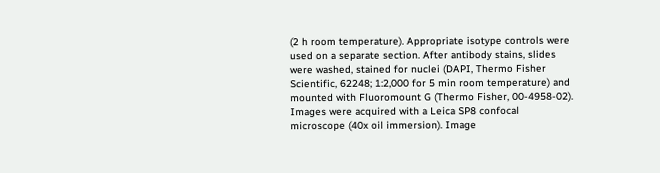(2 h room temperature). Appropriate isotype controls were used on a separate section. After antibody stains, slides were washed, stained for nuclei (DAPI, Thermo Fisher Scientific, 62248; 1:2,000 for 5 min room temperature) and mounted with Fluoromount G (Thermo Fisher, 00-4958-02). Images were acquired with a Leica SP8 confocal microscope (40x oil immersion). Image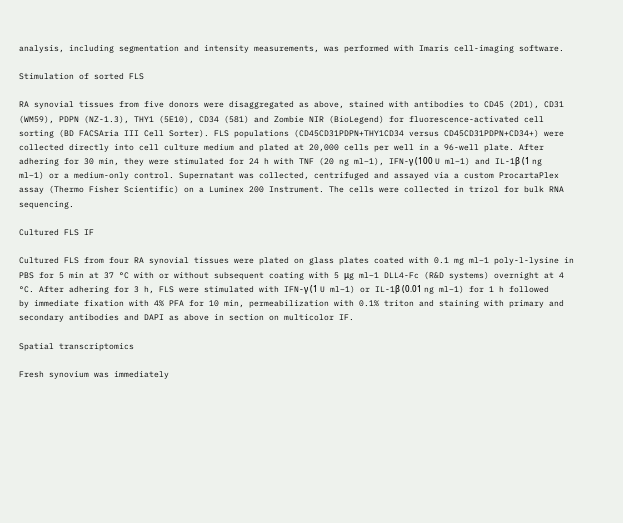analysis, including segmentation and intensity measurements, was performed with Imaris cell-imaging software.

Stimulation of sorted FLS

RA synovial tissues from five donors were disaggregated as above, stained with antibodies to CD45 (2D1), CD31 (WM59), PDPN (NZ-1.3), THY1 (5E10), CD34 (581) and Zombie NIR (BioLegend) for fluorescence-activated cell sorting (BD FACSAria III Cell Sorter). FLS populations (CD45CD31PDPN+THY1CD34 versus CD45CD31PDPN+CD34+) were collected directly into cell culture medium and plated at 20,000 cells per well in a 96-well plate. After adhering for 30 min, they were stimulated for 24 h with TNF (20 ng ml−1), IFN-γ (100 U ml−1) and IL-1β (1 ng ml−1) or a medium-only control. Supernatant was collected, centrifuged and assayed via a custom ProcartaPlex assay (Thermo Fisher Scientific) on a Luminex 200 Instrument. The cells were collected in trizol for bulk RNA sequencing.

Cultured FLS IF

Cultured FLS from four RA synovial tissues were plated on glass plates coated with 0.1 mg ml−1 poly-l-lysine in PBS for 5 min at 37 °C with or without subsequent coating with 5 μg ml−1 DLL4-Fc (R&D systems) overnight at 4 °C. After adhering for 3 h, FLS were stimulated with IFN-γ (1 U ml−1) or IL-1β (0.01 ng ml−1) for 1 h followed by immediate fixation with 4% PFA for 10 min, permeabilization with 0.1% triton and staining with primary and secondary antibodies and DAPI as above in section on multicolor IF.

Spatial transcriptomics

Fresh synovium was immediately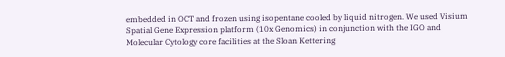embedded in OCT and frozen using isopentane cooled by liquid nitrogen. We used Visium Spatial Gene Expression platform (10x Genomics) in conjunction with the IGO and Molecular Cytology core facilities at the Sloan Kettering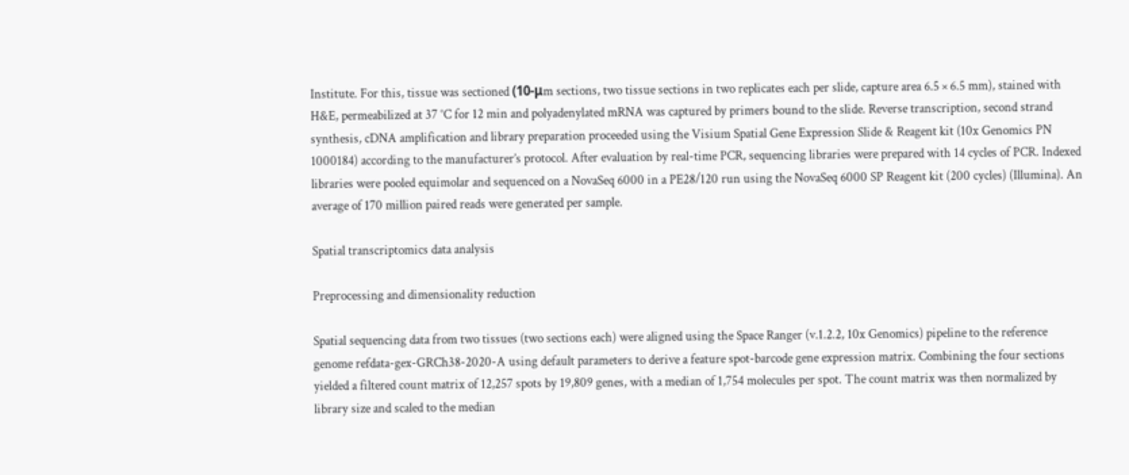Institute. For this, tissue was sectioned (10-μm sections, two tissue sections in two replicates each per slide, capture area 6.5 × 6.5 mm), stained with H&E, permeabilized at 37 °C for 12 min and polyadenylated mRNA was captured by primers bound to the slide. Reverse transcription, second strand synthesis, cDNA amplification and library preparation proceeded using the Visium Spatial Gene Expression Slide & Reagent kit (10x Genomics PN 1000184) according to the manufacturer’s protocol. After evaluation by real-time PCR, sequencing libraries were prepared with 14 cycles of PCR. Indexed libraries were pooled equimolar and sequenced on a NovaSeq 6000 in a PE28/120 run using the NovaSeq 6000 SP Reagent kit (200 cycles) (Illumina). An average of 170 million paired reads were generated per sample.

Spatial transcriptomics data analysis

Preprocessing and dimensionality reduction

Spatial sequencing data from two tissues (two sections each) were aligned using the Space Ranger (v.1.2.2, 10x Genomics) pipeline to the reference genome refdata-gex-GRCh38-2020-A using default parameters to derive a feature spot-barcode gene expression matrix. Combining the four sections yielded a filtered count matrix of 12,257 spots by 19,809 genes, with a median of 1,754 molecules per spot. The count matrix was then normalized by library size and scaled to the median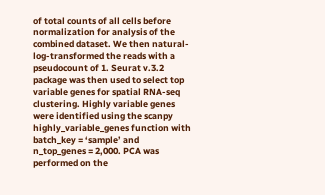of total counts of all cells before normalization for analysis of the combined dataset. We then natural-log-transformed the reads with a pseudocount of 1. Seurat v.3.2 package was then used to select top variable genes for spatial RNA-seq clustering. Highly variable genes were identified using the scanpy highly_variable_genes function with batch_key = ‘sample’ and n_top_genes = 2,000. PCA was performed on the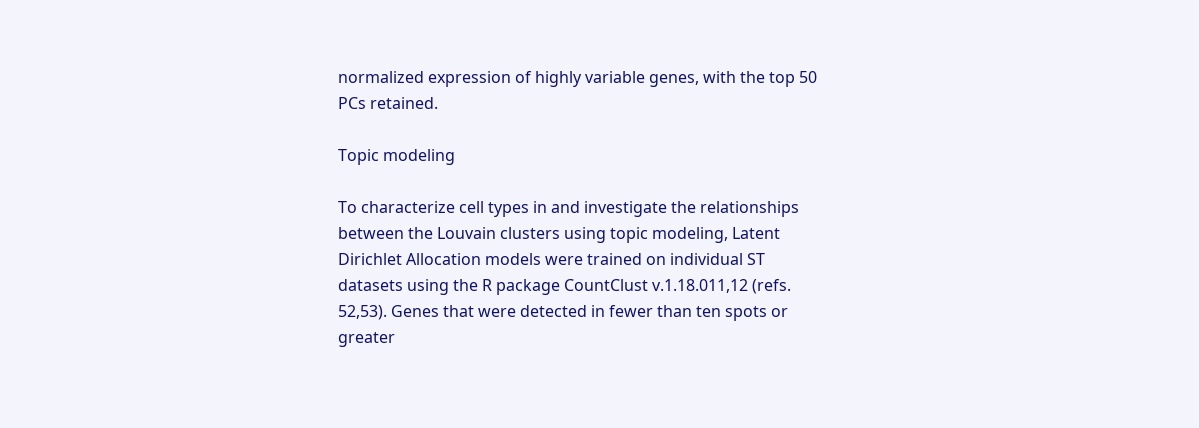normalized expression of highly variable genes, with the top 50 PCs retained.

Topic modeling

To characterize cell types in and investigate the relationships between the Louvain clusters using topic modeling, Latent Dirichlet Allocation models were trained on individual ST datasets using the R package CountClust v.1.18.011,12 (refs. 52,53). Genes that were detected in fewer than ten spots or greater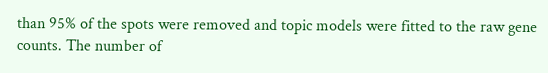than 95% of the spots were removed and topic models were fitted to the raw gene counts. The number of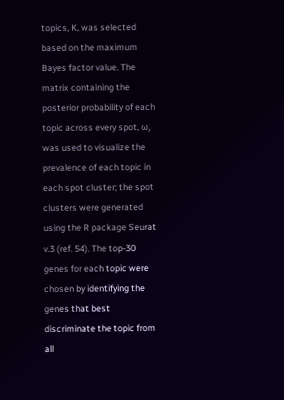topics, K, was selected based on the maximum Bayes factor value. The matrix containing the posterior probability of each topic across every spot, ω, was used to visualize the prevalence of each topic in each spot cluster; the spot clusters were generated using the R package Seurat v.3 (ref. 54). The top-30 genes for each topic were chosen by identifying the genes that best discriminate the topic from all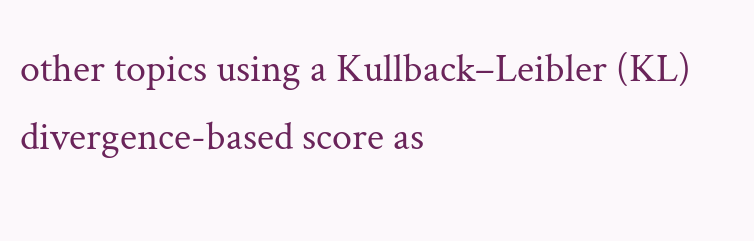other topics using a Kullback–Leibler (KL) divergence-based score as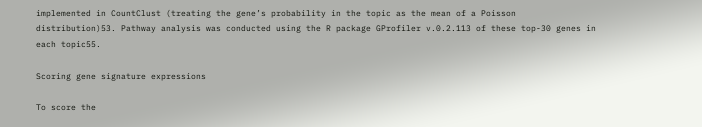implemented in CountClust (treating the gene’s probability in the topic as the mean of a Poisson distribution)53. Pathway analysis was conducted using the R package GProfiler v.0.2.113 of these top-30 genes in each topic55.

Scoring gene signature expressions

To score the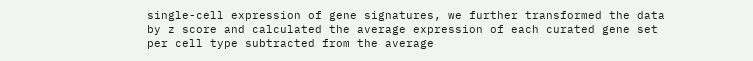single-cell expression of gene signatures, we further transformed the data by z score and calculated the average expression of each curated gene set per cell type subtracted from the average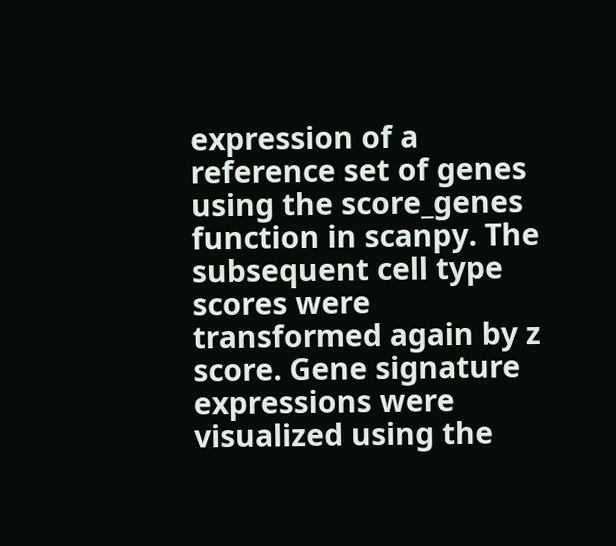expression of a reference set of genes using the score_genes function in scanpy. The subsequent cell type scores were transformed again by z score. Gene signature expressions were visualized using the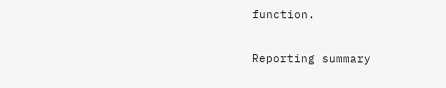function.

Reporting summary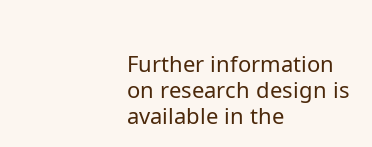Further information on research design is available in the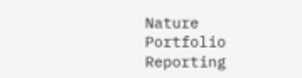Nature Portfolio Reporting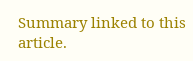Summary linked to this article.